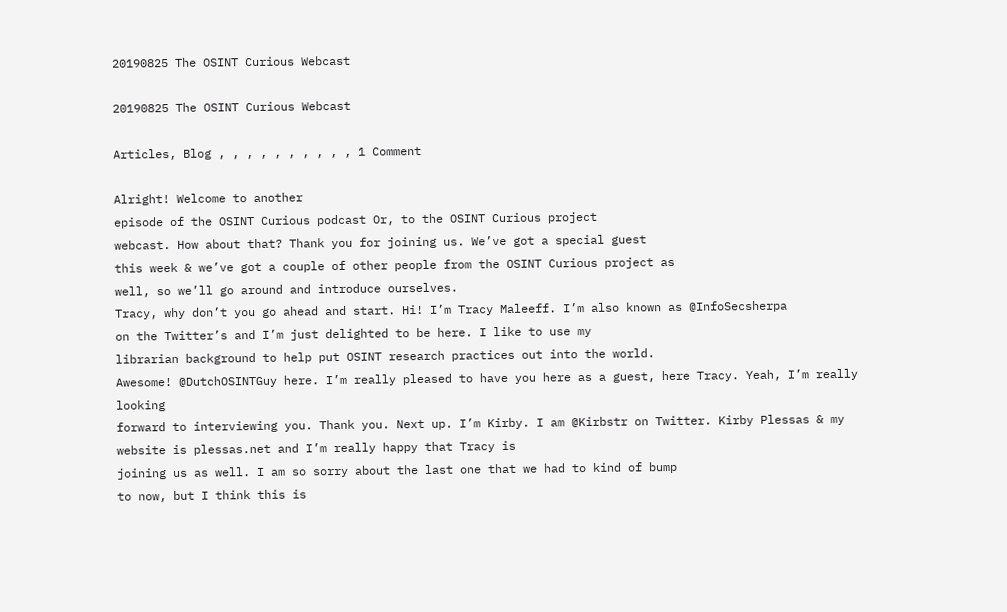20190825 The OSINT Curious Webcast

20190825 The OSINT Curious Webcast

Articles, Blog , , , , , , , , , , 1 Comment

Alright! Welcome to another
episode of the OSINT Curious podcast Or, to the OSINT Curious project
webcast. How about that? Thank you for joining us. We’ve got a special guest
this week & we’ve got a couple of other people from the OSINT Curious project as
well, so we’ll go around and introduce ourselves.
Tracy, why don’t you go ahead and start. Hi! I’m Tracy Maleeff. I’m also known as @InfoSecsherpa
on the Twitter’s and I’m just delighted to be here. I like to use my
librarian background to help put OSINT research practices out into the world.
Awesome! @DutchOSINTGuy here. I’m really pleased to have you here as a guest, here Tracy. Yeah, I’m really looking
forward to interviewing you. Thank you. Next up. I’m Kirby. I am @Kirbstr on Twitter. Kirby Plessas & my website is plessas.net and I’m really happy that Tracy is
joining us as well. I am so sorry about the last one that we had to kind of bump
to now, but I think this is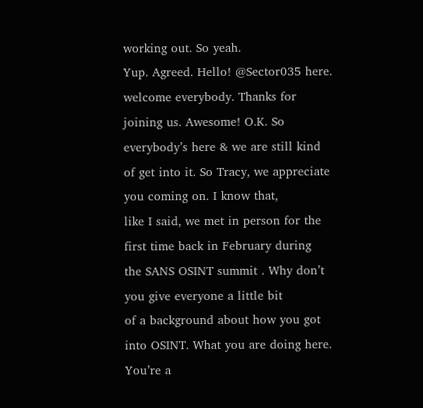working out. So yeah.
Yup. Agreed. Hello! @Sector035 here. welcome everybody. Thanks for joining us. Awesome! O.K. So everybody’s here & we are still kind of get into it. So Tracy, we appreciate you coming on. I know that,
like I said, we met in person for the first time back in February during
the SANS OSINT summit . Why don’t you give everyone a little bit
of a background about how you got into OSINT. What you are doing here. You’re a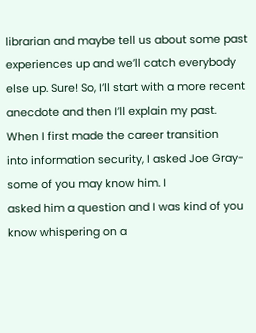librarian and maybe tell us about some past experiences up and we’ll catch everybody
else up. Sure! So, I’ll start with a more recent
anecdote and then I’ll explain my past. When I first made the career transition
into information security, I asked Joe Gray- some of you may know him. I
asked him a question and I was kind of you know whispering on a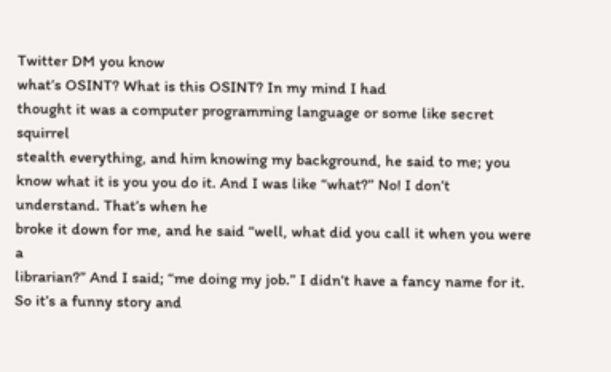Twitter DM you know
what’s OSINT? What is this OSINT? In my mind I had
thought it was a computer programming language or some like secret squirrel
stealth everything, and him knowing my background, he said to me; you know what it is you you do it. And I was like “what?” No! I don’t understand. That’s when he
broke it down for me, and he said “well, what did you call it when you were a
librarian?” And I said; “me doing my job.” I didn’t have a fancy name for it. So it’s a funny story and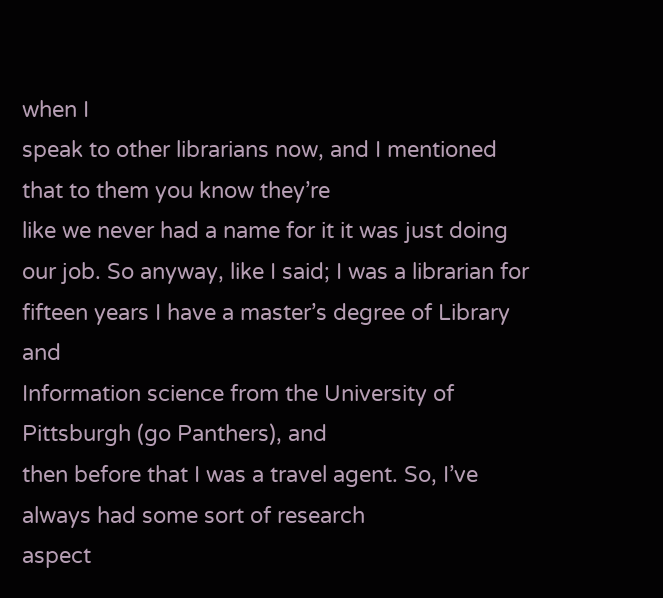when I
speak to other librarians now, and I mentioned that to them you know they’re
like we never had a name for it it was just doing our job. So anyway, like I said; I was a librarian for fifteen years I have a master’s degree of Library and
Information science from the University of Pittsburgh (go Panthers), and
then before that I was a travel agent. So, I’ve always had some sort of research
aspect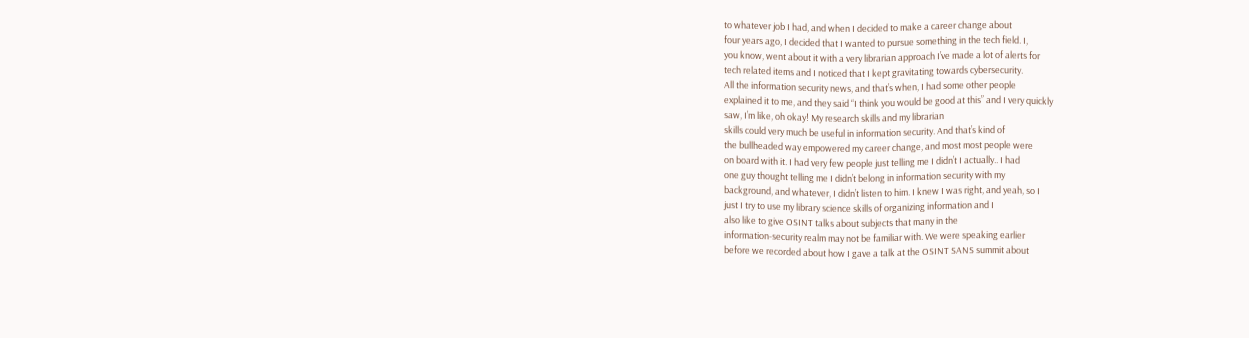to whatever job I had, and when I decided to make a career change about
four years ago, I decided that I wanted to pursue something in the tech field. I,
you know, went about it with a very librarian approach I’ve made a lot of alerts for
tech related items and I noticed that I kept gravitating towards cybersecurity.
All the information security news, and that’s when, I had some other people
explained it to me, and they said “I think you would be good at this” and I very quickly
saw, I’m like, oh okay! My research skills and my librarian
skills could very much be useful in information security. And that’s kind of
the bullheaded way empowered my career change, and most most people were
on board with it. I had very few people just telling me I didn’t I actually.. I had
one guy thought telling me I didn’t belong in information security with my
background, and whatever, I didn’t listen to him. I knew I was right, and yeah, so I
just I try to use my library science skills of organizing information and I
also like to give OSINT talks about subjects that many in the
information-security realm may not be familiar with. We were speaking earlier
before we recorded about how I gave a talk at the OSINT SANS summit about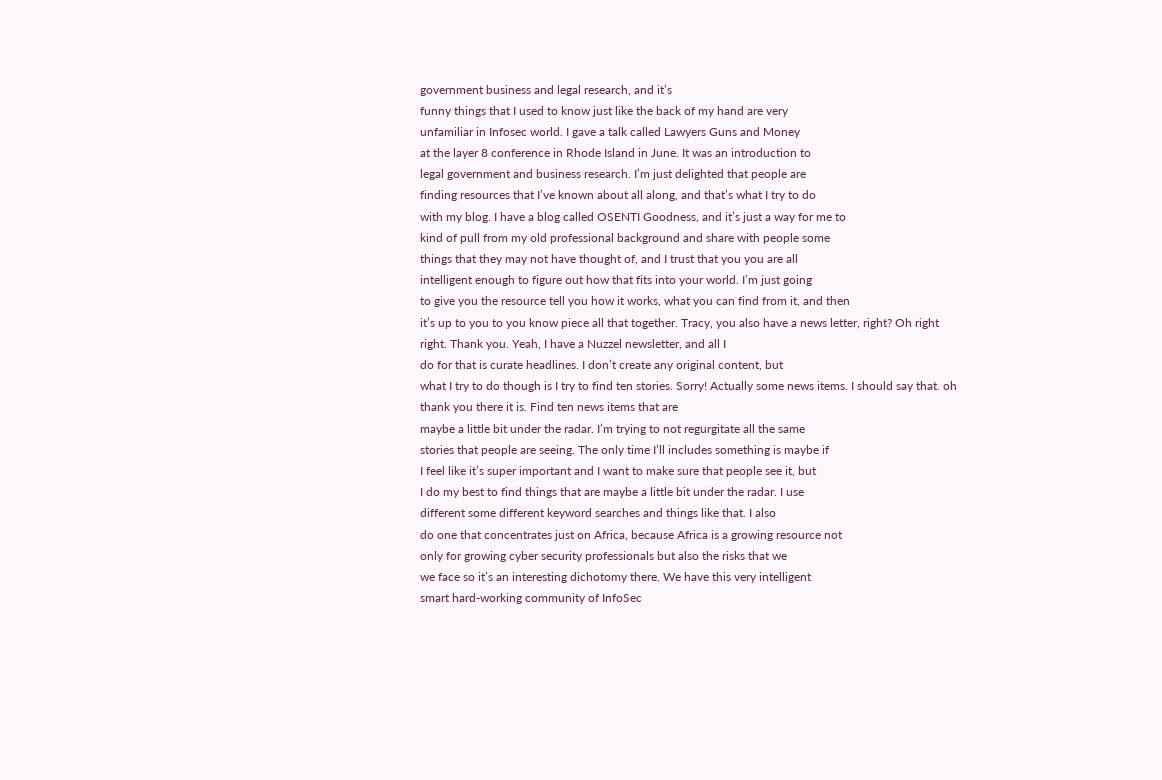government business and legal research, and it’s
funny things that I used to know just like the back of my hand are very
unfamiliar in Infosec world. I gave a talk called Lawyers Guns and Money
at the layer 8 conference in Rhode Island in June. It was an introduction to
legal government and business research. I’m just delighted that people are
finding resources that I’ve known about all along, and that’s what I try to do
with my blog. I have a blog called OSENTI Goodness, and it’s just a way for me to
kind of pull from my old professional background and share with people some
things that they may not have thought of, and I trust that you you are all
intelligent enough to figure out how that fits into your world. I’m just going
to give you the resource tell you how it works, what you can find from it, and then
it’s up to you to you know piece all that together. Tracy, you also have a news letter, right? Oh right
right. Thank you. Yeah, I have a Nuzzel newsletter, and all I
do for that is curate headlines. I don’t create any original content, but
what I try to do though is I try to find ten stories. Sorry! Actually some news items. I should say that. oh thank you there it is. Find ten news items that are
maybe a little bit under the radar. I’m trying to not regurgitate all the same
stories that people are seeing. The only time I’ll includes something is maybe if
I feel like it’s super important and I want to make sure that people see it, but
I do my best to find things that are maybe a little bit under the radar. I use
different some different keyword searches and things like that. I also
do one that concentrates just on Africa, because Africa is a growing resource not
only for growing cyber security professionals but also the risks that we
we face so it’s an interesting dichotomy there. We have this very intelligent
smart hard-working community of InfoSec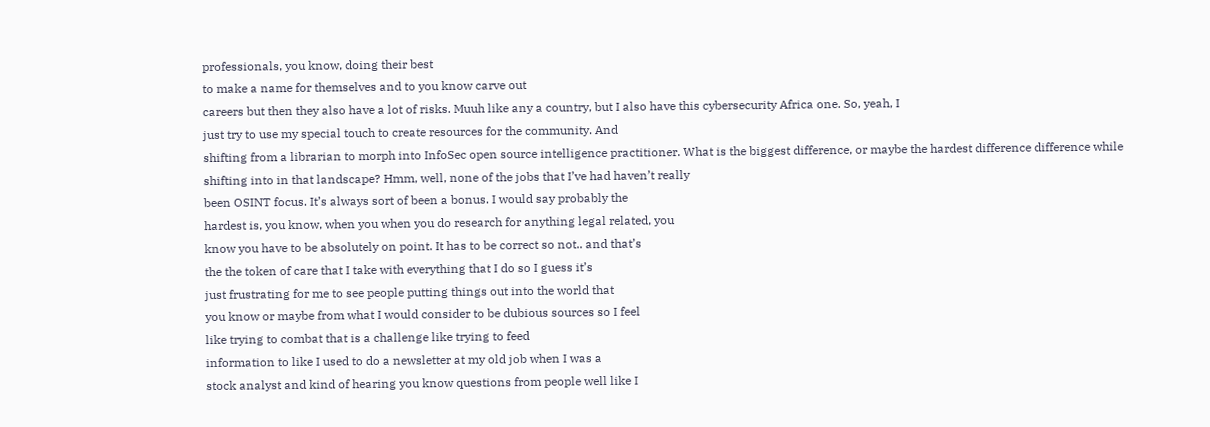professionals, you know, doing their best
to make a name for themselves and to you know carve out
careers but then they also have a lot of risks. Muuh like any a country, but I also have this cybersecurity Africa one. So, yeah, I
just try to use my special touch to create resources for the community. And
shifting from a librarian to morph into InfoSec open source intelligence practitioner. What is the biggest difference, or maybe the hardest difference difference while
shifting into in that landscape? Hmm, well, none of the jobs that I’ve had haven’t really
been OSINT focus. It’s always sort of been a bonus. I would say probably the
hardest is, you know, when you when you do research for anything legal related, you
know you have to be absolutely on point. It has to be correct so not.. and that’s
the the token of care that I take with everything that I do so I guess it’s
just frustrating for me to see people putting things out into the world that
you know or maybe from what I would consider to be dubious sources so I feel
like trying to combat that is a challenge like trying to feed
information to like I used to do a newsletter at my old job when I was a
stock analyst and kind of hearing you know questions from people well like I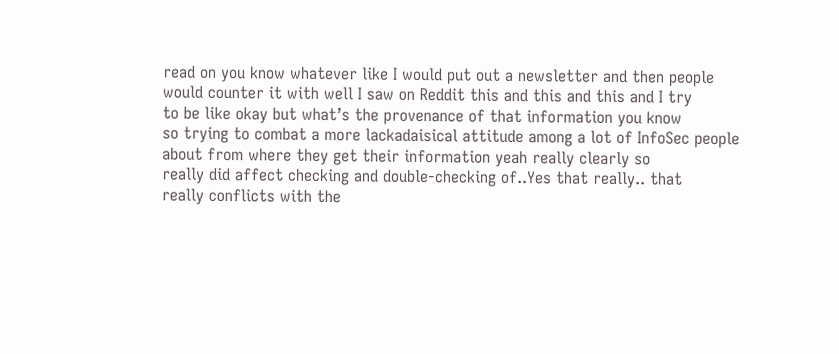read on you know whatever like I would put out a newsletter and then people
would counter it with well I saw on Reddit this and this and this and I try
to be like okay but what’s the provenance of that information you know
so trying to combat a more lackadaisical attitude among a lot of InfoSec people
about from where they get their information yeah really clearly so
really did affect checking and double-checking of..Yes that really.. that
really conflicts with the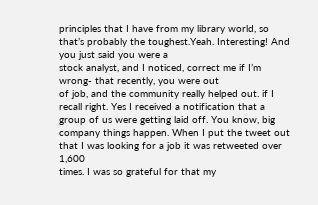principles that I have from my library world, so
that’s probably the toughest.Yeah. Interesting! And you just said you were a
stock analyst, and I noticed, correct me if I’m wrong- that recently, you were out
of job, and the community really helped out. if I recall right. Yes I received a notification that a group of us were getting laid off. You know, big company things happen. When I put the tweet out that I was looking for a job it was retweeted over 1,600
times. I was so grateful for that my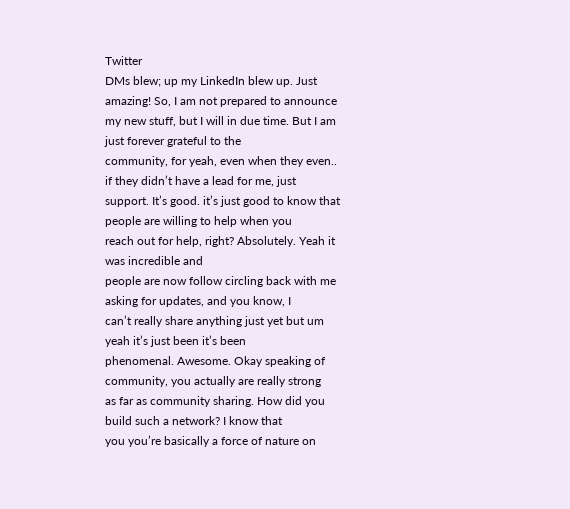Twitter
DMs blew; up my LinkedIn blew up. Just amazing! So, I am not prepared to announce my new stuff, but I will in due time. But I am just forever grateful to the
community, for yeah, even when they even.. if they didn’t have a lead for me, just
support. It’s good. it’s just good to know that people are willing to help when you
reach out for help, right? Absolutely. Yeah it was incredible and
people are now follow circling back with me asking for updates, and you know, I
can’t really share anything just yet but um yeah it’s just been it’s been
phenomenal. Awesome. Okay speaking of community, you actually are really strong
as far as community sharing. How did you build such a network? I know that
you you’re basically a force of nature on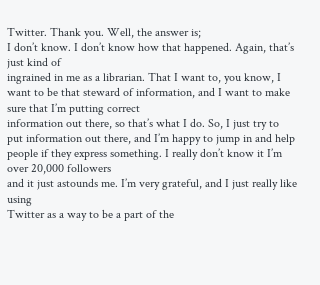Twitter. Thank you. Well, the answer is;
I don’t know. I don’t know how that happened. Again, that’s just kind of
ingrained in me as a librarian. That I want to, you know, I want to be that steward of information, and I want to make sure that I’m putting correct
information out there, so that’s what I do. So, I just try to
put information out there, and I’m happy to jump in and help people if they express something. I really don’t know it I’m over 20,000 followers
and it just astounds me. I’m very grateful, and I just really like using
Twitter as a way to be a part of the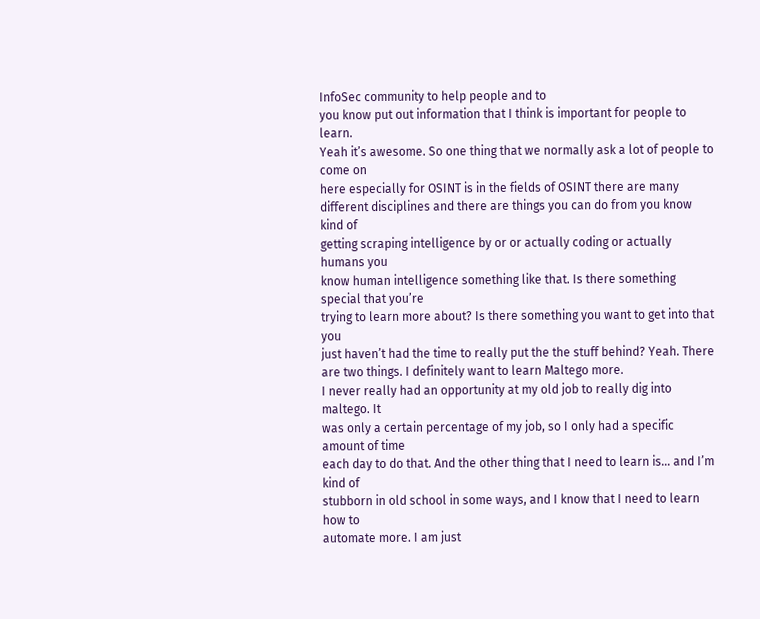InfoSec community to help people and to
you know put out information that I think is important for people to learn.
Yeah it’s awesome. So one thing that we normally ask a lot of people to come on
here especially for OSINT is in the fields of OSINT there are many
different disciplines and there are things you can do from you know kind of
getting scraping intelligence by or or actually coding or actually humans you
know human intelligence something like that. Is there something special that you’re
trying to learn more about? Is there something you want to get into that you
just haven’t had the time to really put the the stuff behind? Yeah. There are two things. I definitely want to learn Maltego more.
I never really had an opportunity at my old job to really dig into maltego. It
was only a certain percentage of my job, so I only had a specific amount of time
each day to do that. And the other thing that I need to learn is… and I’m kind of
stubborn in old school in some ways, and I know that I need to learn how to
automate more. I am just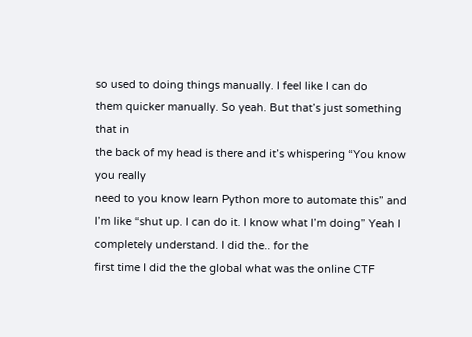so used to doing things manually. I feel like I can do
them quicker manually. So yeah. But that’s just something that in
the back of my head is there and it’s whispering “You know you really
need to you know learn Python more to automate this” and I’m like “shut up. I can do it. I know what I’m doing” Yeah I completely understand. I did the.. for the
first time I did the the global what was the online CTF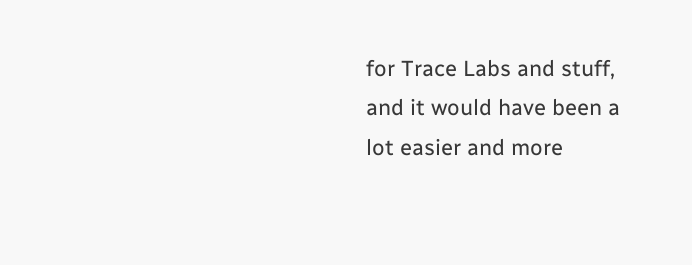for Trace Labs and stuff, and it would have been a lot easier and more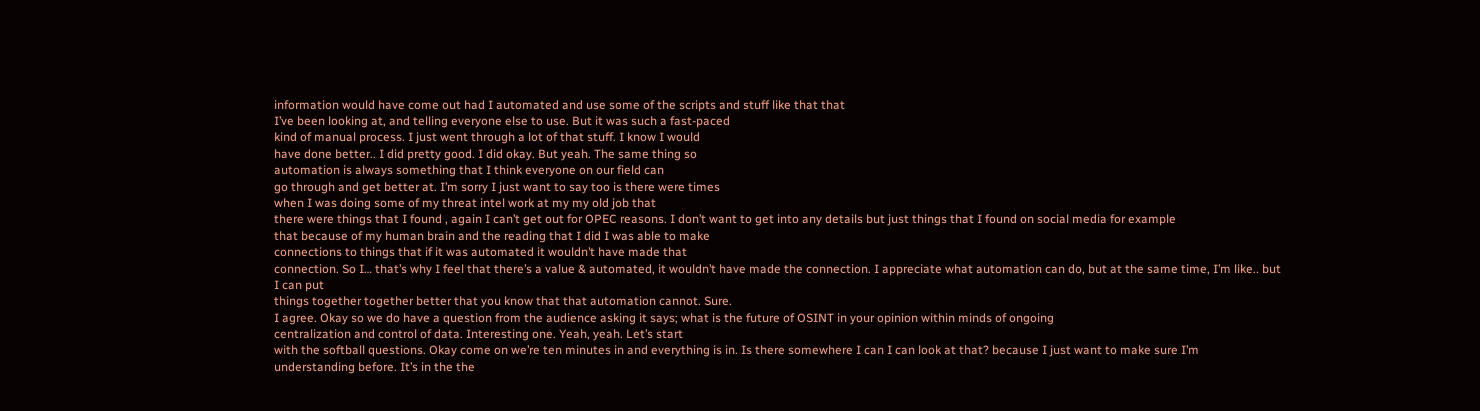information would have come out had I automated and use some of the scripts and stuff like that that
I’ve been looking at, and telling everyone else to use. But it was such a fast-paced
kind of manual process. I just went through a lot of that stuff. I know I would
have done better.. I did pretty good. I did okay. But yeah. The same thing so
automation is always something that I think everyone on our field can
go through and get better at. I’m sorry I just want to say too is there were times
when I was doing some of my threat intel work at my my old job that
there were things that I found , again I can’t get out for OPEC reasons. I don’t want to get into any details but just things that I found on social media for example
that because of my human brain and the reading that I did I was able to make
connections to things that if it was automated it wouldn’t have made that
connection. So I… that’s why I feel that there’s a value & automated, it wouldn’t have made the connection. I appreciate what automation can do, but at the same time, I’m like.. but I can put
things together together better that you know that that automation cannot. Sure.
I agree. Okay so we do have a question from the audience asking it says; what is the future of OSINT in your opinion within minds of ongoing
centralization and control of data. Interesting one. Yeah, yeah. Let’s start
with the softball questions. Okay come on we’re ten minutes in and everything is in. Is there somewhere I can I can look at that? because I just want to make sure I’m
understanding before. It’s in the the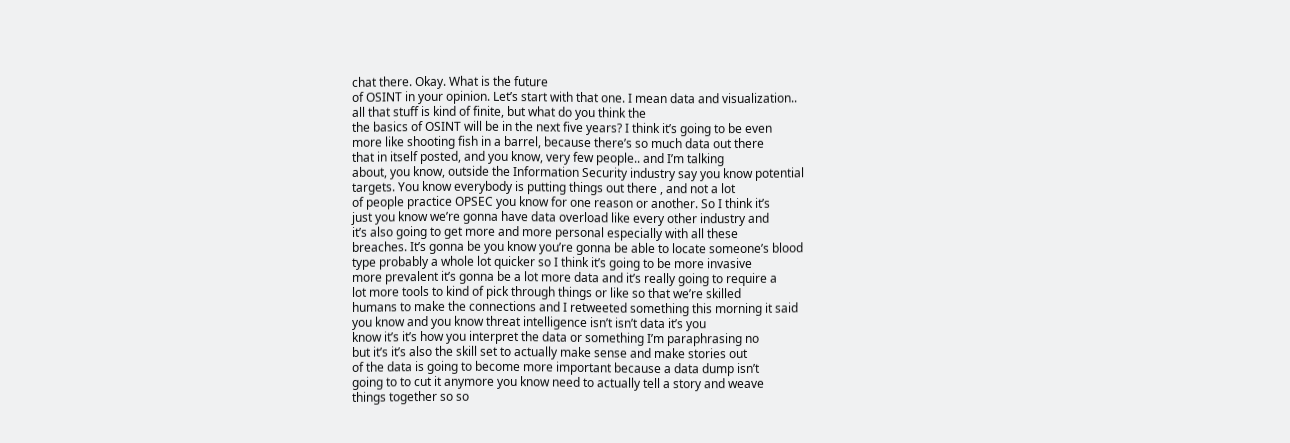chat there. Okay. What is the future
of OSINT in your opinion. Let’s start with that one. I mean data and visualization..
all that stuff is kind of finite, but what do you think the
the basics of OSINT will be in the next five years? I think it’s going to be even
more like shooting fish in a barrel, because there’s so much data out there
that in itself posted, and you know, very few people.. and I’m talking
about, you know, outside the Information Security industry say you know potential
targets. You know everybody is putting things out there , and not a lot
of people practice OPSEC you know for one reason or another. So I think it’s
just you know we’re gonna have data overload like every other industry and
it’s also going to get more and more personal especially with all these
breaches. It’s gonna be you know you’re gonna be able to locate someone’s blood
type probably a whole lot quicker so I think it’s going to be more invasive
more prevalent it’s gonna be a lot more data and it’s really going to require a
lot more tools to kind of pick through things or like so that we’re skilled
humans to make the connections and I retweeted something this morning it said
you know and you know threat intelligence isn’t isn’t data it’s you
know it’s it’s how you interpret the data or something I’m paraphrasing no
but it’s it’s also the skill set to actually make sense and make stories out
of the data is going to become more important because a data dump isn’t
going to to cut it anymore you know need to actually tell a story and weave
things together so so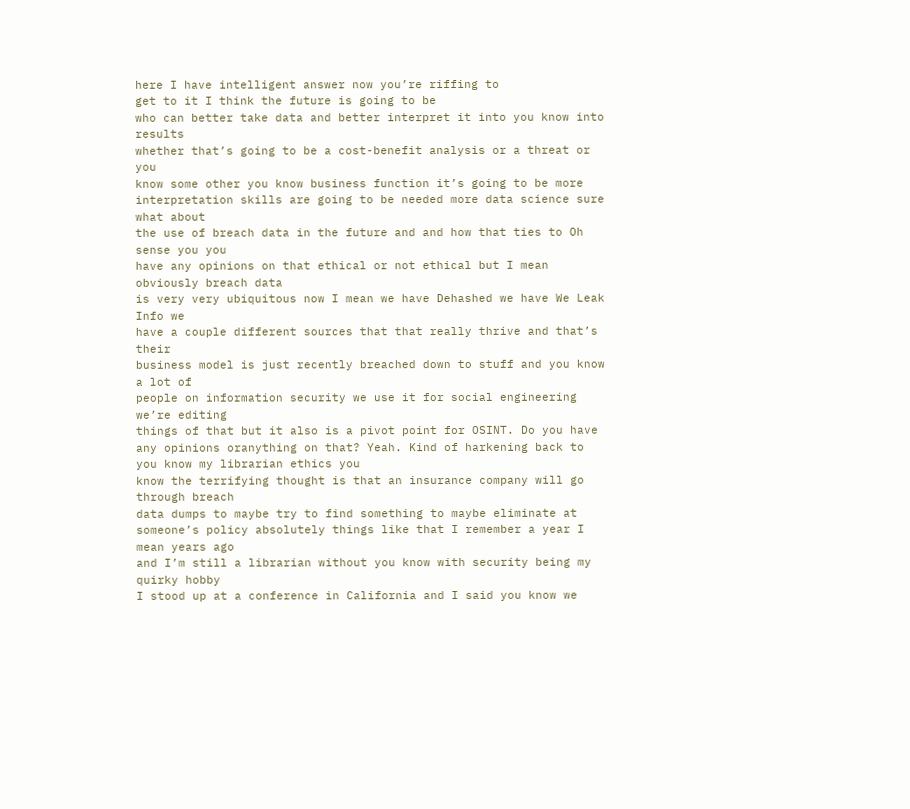here I have intelligent answer now you’re riffing to
get to it I think the future is going to be
who can better take data and better interpret it into you know into results
whether that’s going to be a cost-benefit analysis or a threat or you
know some other you know business function it’s going to be more
interpretation skills are going to be needed more data science sure what about
the use of breach data in the future and and how that ties to Oh sense you you
have any opinions on that ethical or not ethical but I mean obviously breach data
is very very ubiquitous now I mean we have Dehashed we have We Leak Info we
have a couple different sources that that really thrive and that’s their
business model is just recently breached down to stuff and you know a lot of
people on information security we use it for social engineering we’re editing
things of that but it also is a pivot point for OSINT. Do you have any opinions oranything on that? Yeah. Kind of harkening back to you know my librarian ethics you
know the terrifying thought is that an insurance company will go through breach
data dumps to maybe try to find something to maybe eliminate at
someone’s policy absolutely things like that I remember a year I mean years ago
and I’m still a librarian without you know with security being my quirky hobby
I stood up at a conference in California and I said you know we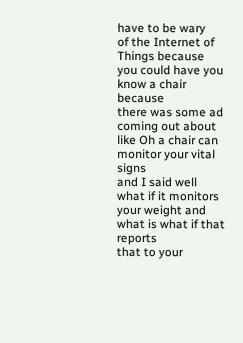have to be wary
of the Internet of Things because you could have you know a chair because
there was some ad coming out about like Oh a chair can monitor your vital signs
and I said well what if it monitors your weight and what is what if that reports
that to your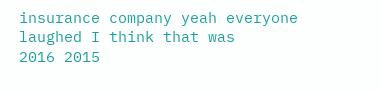insurance company yeah everyone laughed I think that was
2016 2015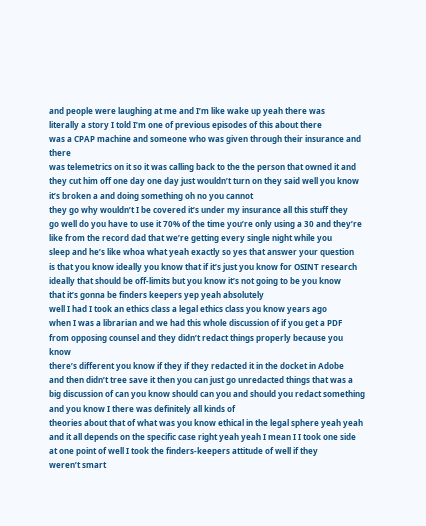and people were laughing at me and I’m like wake up yeah there was
literally a story I told I’m one of previous episodes of this about there
was a CPAP machine and someone who was given through their insurance and there
was telemetrics on it so it was calling back to the the person that owned it and
they cut him off one day one day just wouldn’t turn on they said well you know
it’s broken a and doing something oh no you cannot
they go why wouldn’t I be covered it’s under my insurance all this stuff they
go well do you have to use it 70% of the time you’re only using a 30 and they’re
like from the record dad that we’re getting every single night while you
sleep and he’s like whoa what yeah exactly so yes that answer your question
is that you know ideally you know that if it’s just you know for OSINT research
ideally that should be off-limits but you know it’s not going to be you know
that it’s gonna be finders keepers yep yeah absolutely
well I had I took an ethics class a legal ethics class you know years ago
when I was a librarian and we had this whole discussion of if you get a PDF
from opposing counsel and they didn’t redact things properly because you know
there’s different you know if they if they redacted it in the docket in Adobe
and then didn’t tree save it then you can just go unredacted things that was a
big discussion of can you know should can you and should you redact something
and you know I there was definitely all kinds of
theories about that of what was you know ethical in the legal sphere yeah yeah
and it all depends on the specific case right yeah yeah I mean I I took one side
at one point of well I took the finders-keepers attitude of well if they
weren’t smart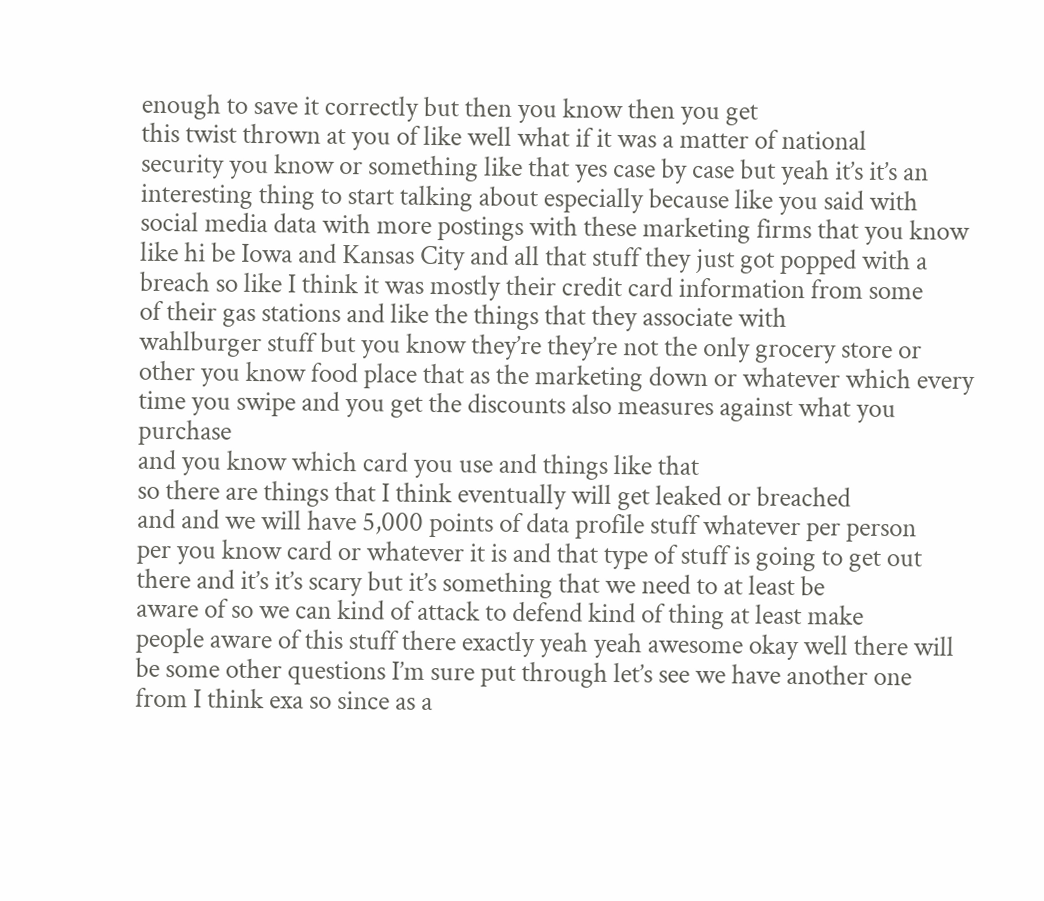enough to save it correctly but then you know then you get
this twist thrown at you of like well what if it was a matter of national
security you know or something like that yes case by case but yeah it’s it’s an
interesting thing to start talking about especially because like you said with
social media data with more postings with these marketing firms that you know
like hi be Iowa and Kansas City and all that stuff they just got popped with a
breach so like I think it was mostly their credit card information from some
of their gas stations and like the things that they associate with
wahlburger stuff but you know they’re they’re not the only grocery store or
other you know food place that as the marketing down or whatever which every
time you swipe and you get the discounts also measures against what you purchase
and you know which card you use and things like that
so there are things that I think eventually will get leaked or breached
and and we will have 5,000 points of data profile stuff whatever per person
per you know card or whatever it is and that type of stuff is going to get out
there and it’s it’s scary but it’s something that we need to at least be
aware of so we can kind of attack to defend kind of thing at least make
people aware of this stuff there exactly yeah yeah awesome okay well there will
be some other questions I’m sure put through let’s see we have another one
from I think exa so since as a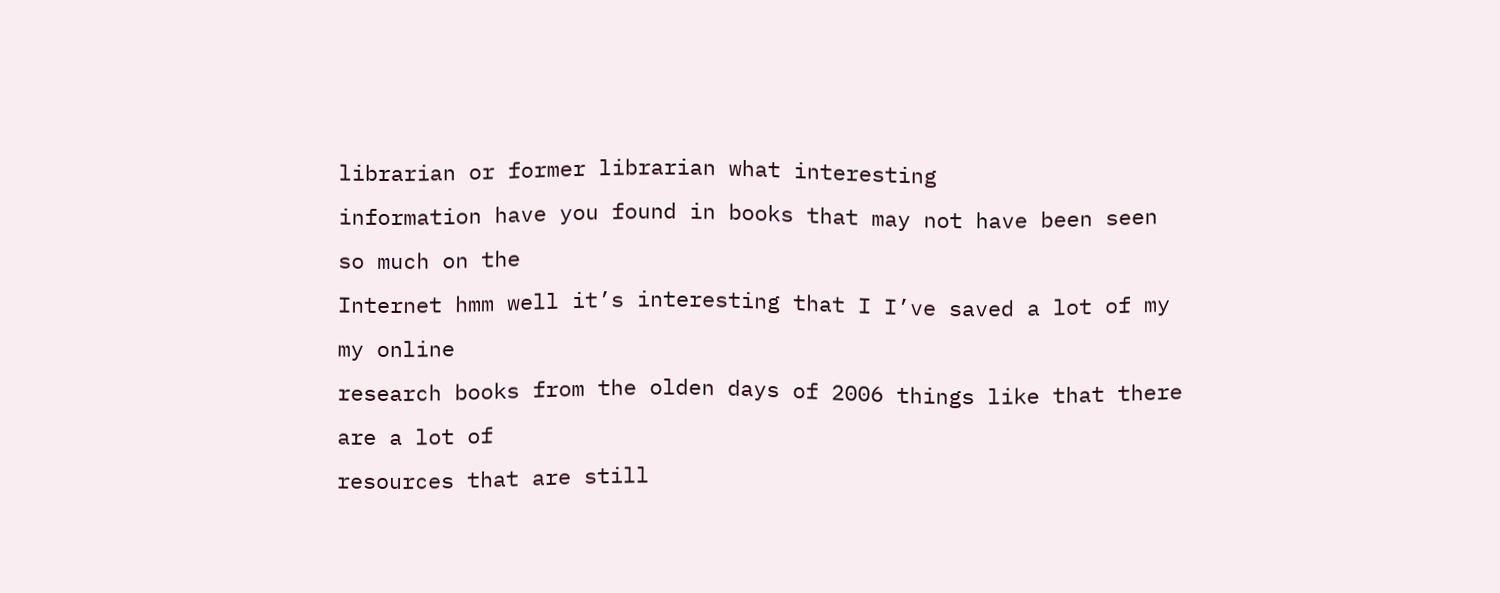librarian or former librarian what interesting
information have you found in books that may not have been seen so much on the
Internet hmm well it’s interesting that I I’ve saved a lot of my my online
research books from the olden days of 2006 things like that there are a lot of
resources that are still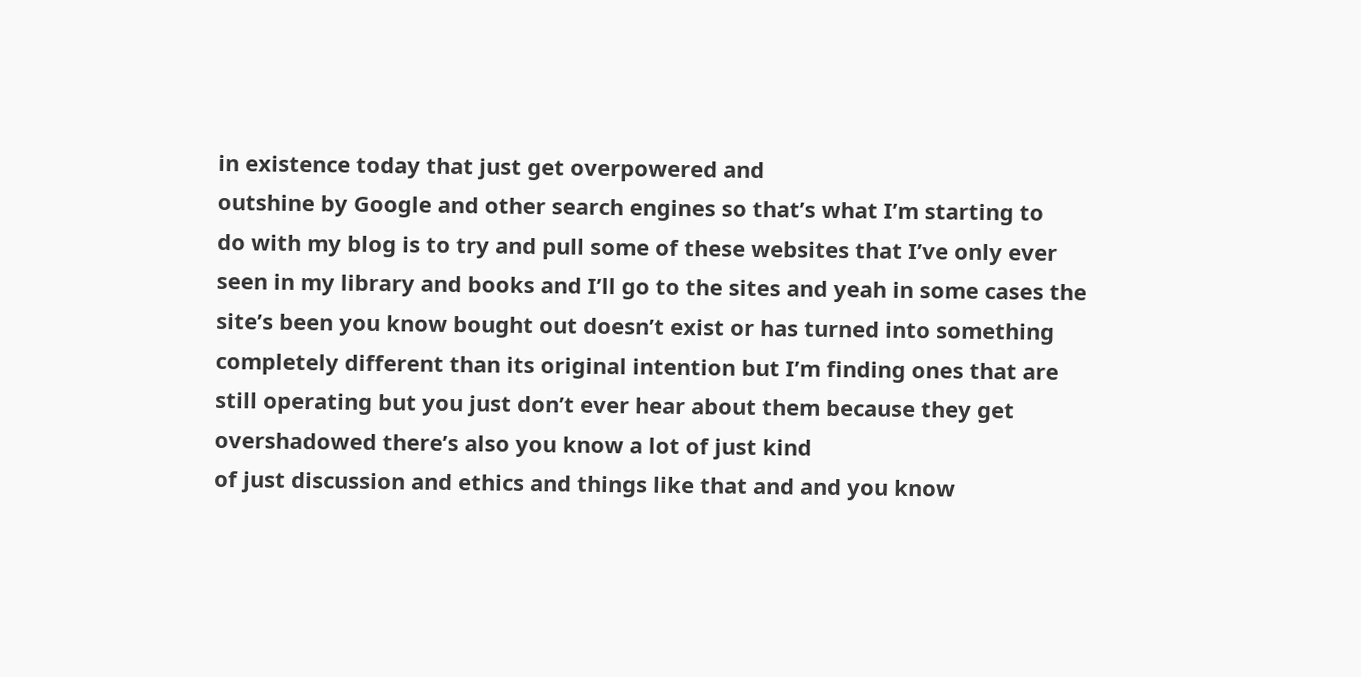in existence today that just get overpowered and
outshine by Google and other search engines so that’s what I’m starting to
do with my blog is to try and pull some of these websites that I’ve only ever
seen in my library and books and I’ll go to the sites and yeah in some cases the
site’s been you know bought out doesn’t exist or has turned into something
completely different than its original intention but I’m finding ones that are
still operating but you just don’t ever hear about them because they get
overshadowed there’s also you know a lot of just kind
of just discussion and ethics and things like that and and you know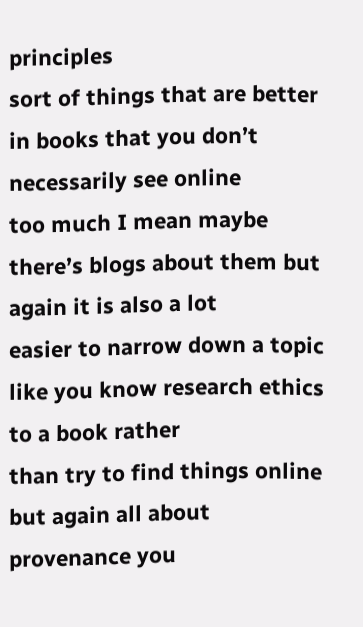principles
sort of things that are better in books that you don’t necessarily see online
too much I mean maybe there’s blogs about them but again it is also a lot
easier to narrow down a topic like you know research ethics to a book rather
than try to find things online but again all about provenance you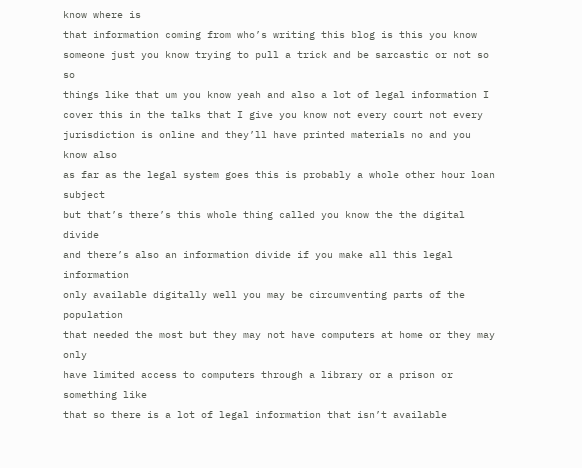know where is
that information coming from who’s writing this blog is this you know
someone just you know trying to pull a trick and be sarcastic or not so so
things like that um you know yeah and also a lot of legal information I
cover this in the talks that I give you know not every court not every
jurisdiction is online and they’ll have printed materials no and you know also
as far as the legal system goes this is probably a whole other hour loan subject
but that’s there’s this whole thing called you know the the digital divide
and there’s also an information divide if you make all this legal information
only available digitally well you may be circumventing parts of the population
that needed the most but they may not have computers at home or they may only
have limited access to computers through a library or a prison or something like
that so there is a lot of legal information that isn’t available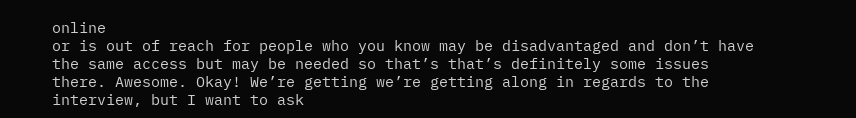online
or is out of reach for people who you know may be disadvantaged and don’t have
the same access but may be needed so that’s that’s definitely some issues
there. Awesome. Okay! We’re getting we’re getting along in regards to the
interview, but I want to ask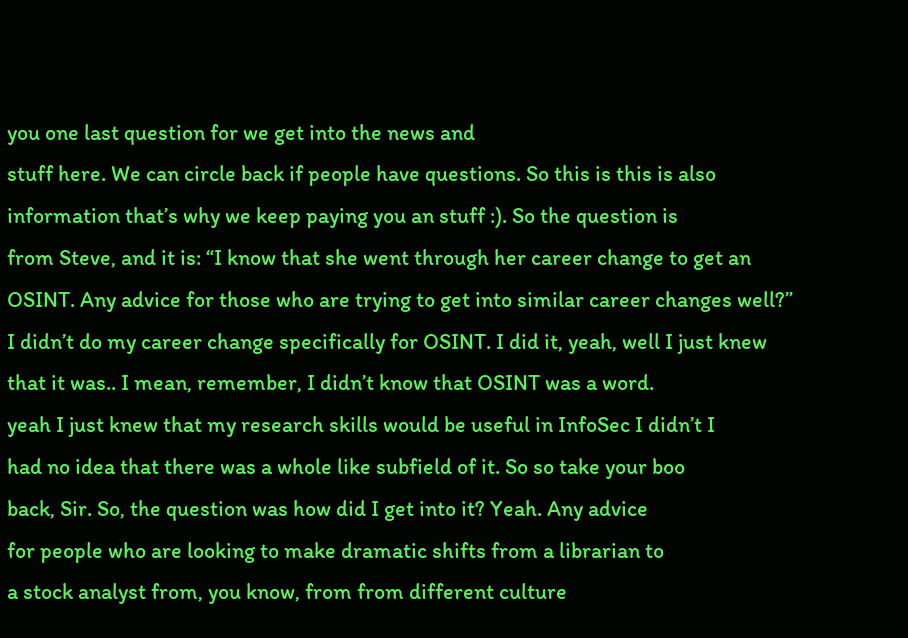you one last question for we get into the news and
stuff here. We can circle back if people have questions. So this is this is also
information that’s why we keep paying you an stuff :). So the question is
from Steve, and it is: “I know that she went through her career change to get an
OSINT. Any advice for those who are trying to get into similar career changes well?”
I didn’t do my career change specifically for OSINT. I did it, yeah, well I just knew
that it was.. I mean, remember, I didn’t know that OSINT was a word.
yeah I just knew that my research skills would be useful in InfoSec I didn’t I
had no idea that there was a whole like subfield of it. So so take your boo
back, Sir. So, the question was how did I get into it? Yeah. Any advice
for people who are looking to make dramatic shifts from a librarian to
a stock analyst from, you know, from from different culture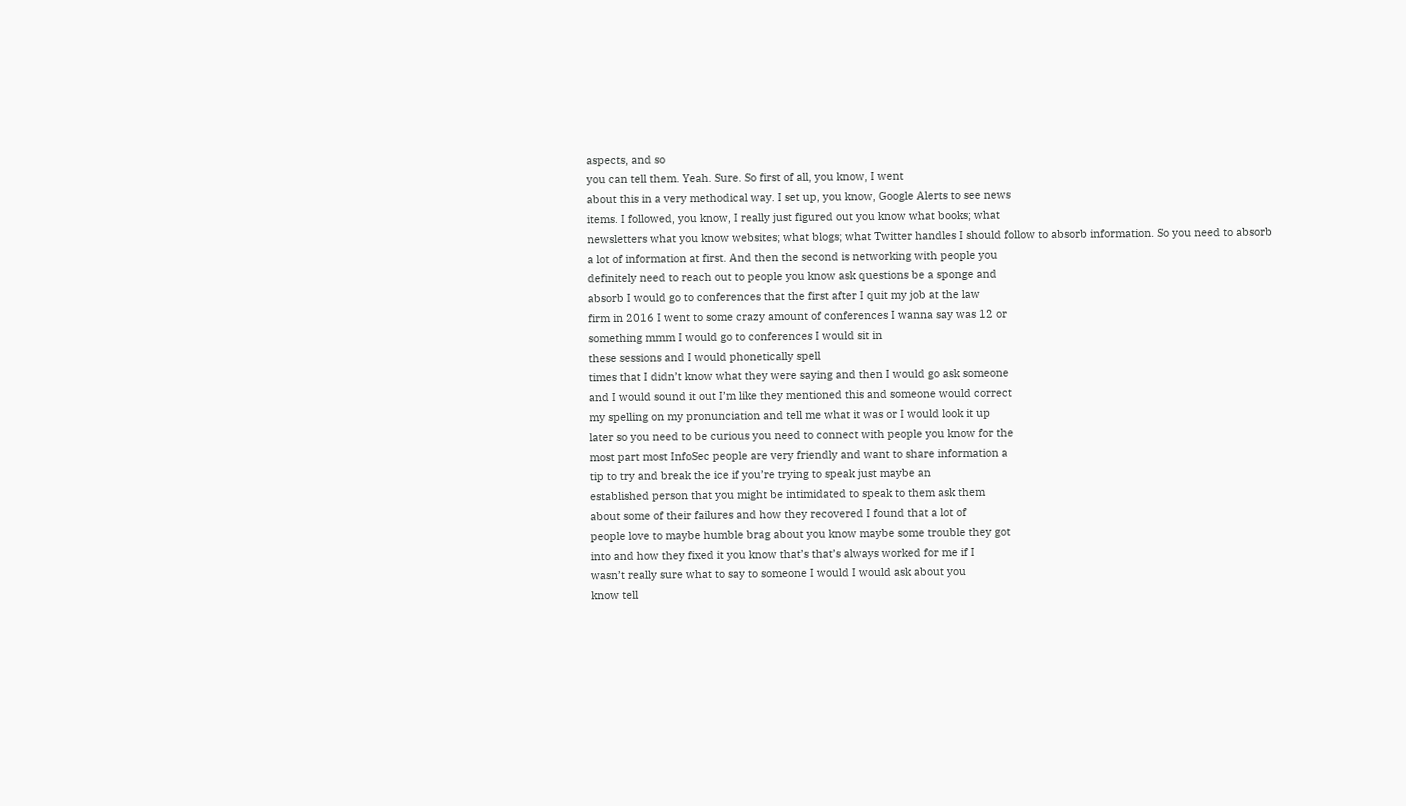aspects, and so
you can tell them. Yeah. Sure. So first of all, you know, I went
about this in a very methodical way. I set up, you know, Google Alerts to see news
items. I followed, you know, I really just figured out you know what books; what
newsletters what you know websites; what blogs; what Twitter handles I should follow to absorb information. So you need to absorb
a lot of information at first. And then the second is networking with people you
definitely need to reach out to people you know ask questions be a sponge and
absorb I would go to conferences that the first after I quit my job at the law
firm in 2016 I went to some crazy amount of conferences I wanna say was 12 or
something mmm I would go to conferences I would sit in
these sessions and I would phonetically spell
times that I didn’t know what they were saying and then I would go ask someone
and I would sound it out I’m like they mentioned this and someone would correct
my spelling on my pronunciation and tell me what it was or I would look it up
later so you need to be curious you need to connect with people you know for the
most part most InfoSec people are very friendly and want to share information a
tip to try and break the ice if you’re trying to speak just maybe an
established person that you might be intimidated to speak to them ask them
about some of their failures and how they recovered I found that a lot of
people love to maybe humble brag about you know maybe some trouble they got
into and how they fixed it you know that’s that’s always worked for me if I
wasn’t really sure what to say to someone I would I would ask about you
know tell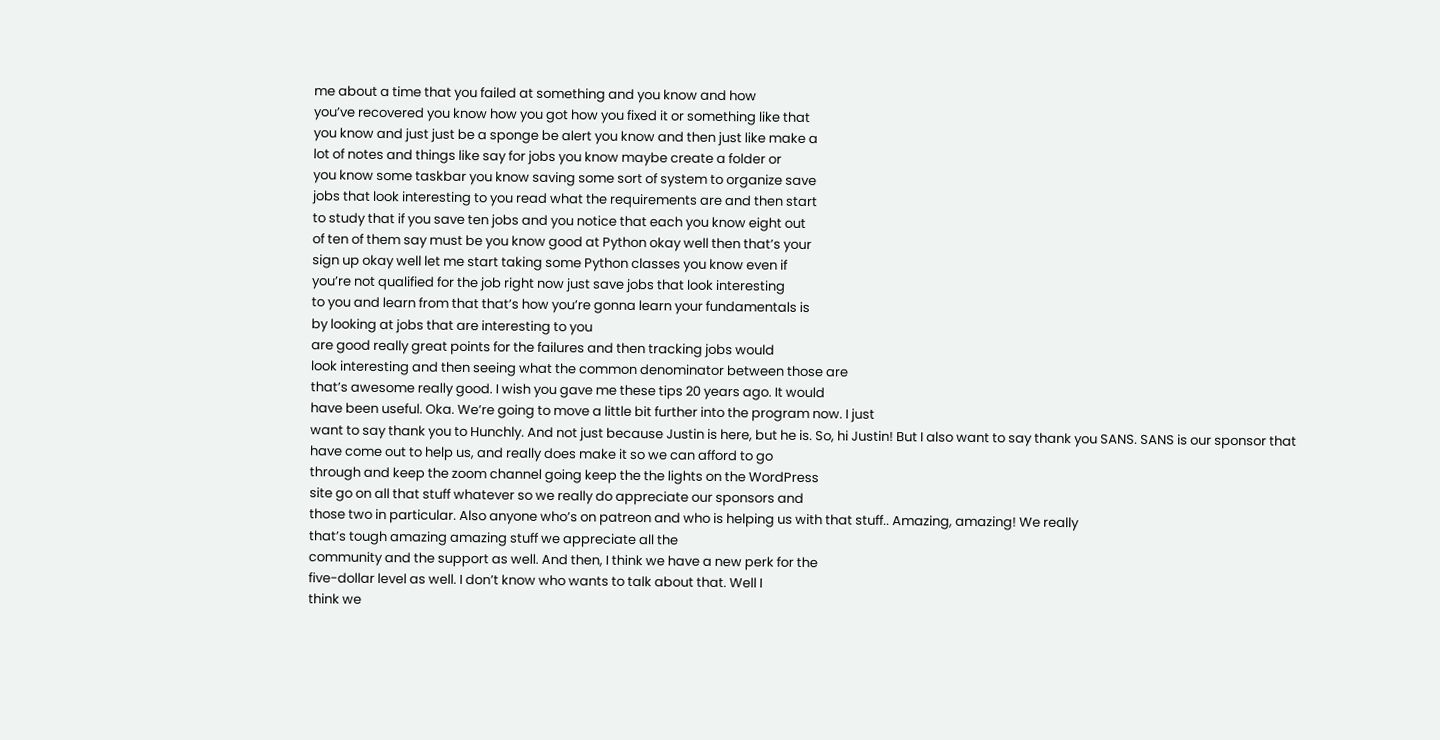me about a time that you failed at something and you know and how
you’ve recovered you know how you got how you fixed it or something like that
you know and just just be a sponge be alert you know and then just like make a
lot of notes and things like say for jobs you know maybe create a folder or
you know some taskbar you know saving some sort of system to organize save
jobs that look interesting to you read what the requirements are and then start
to study that if you save ten jobs and you notice that each you know eight out
of ten of them say must be you know good at Python okay well then that’s your
sign up okay well let me start taking some Python classes you know even if
you’re not qualified for the job right now just save jobs that look interesting
to you and learn from that that’s how you’re gonna learn your fundamentals is
by looking at jobs that are interesting to you
are good really great points for the failures and then tracking jobs would
look interesting and then seeing what the common denominator between those are
that’s awesome really good. I wish you gave me these tips 20 years ago. It would
have been useful. Oka. We’re going to move a little bit further into the program now. I just
want to say thank you to Hunchly. And not just because Justin is here, but he is. So, hi Justin! But I also want to say thank you SANS. SANS is our sponsor that
have come out to help us, and really does make it so we can afford to go
through and keep the zoom channel going keep the the lights on the WordPress
site go on all that stuff whatever so we really do appreciate our sponsors and
those two in particular. Also anyone who’s on patreon and who is helping us with that stuff.. Amazing, amazing! We really
that’s tough amazing amazing stuff we appreciate all the
community and the support as well. And then, I think we have a new perk for the
five-dollar level as well. I don’t know who wants to talk about that. Well I
think we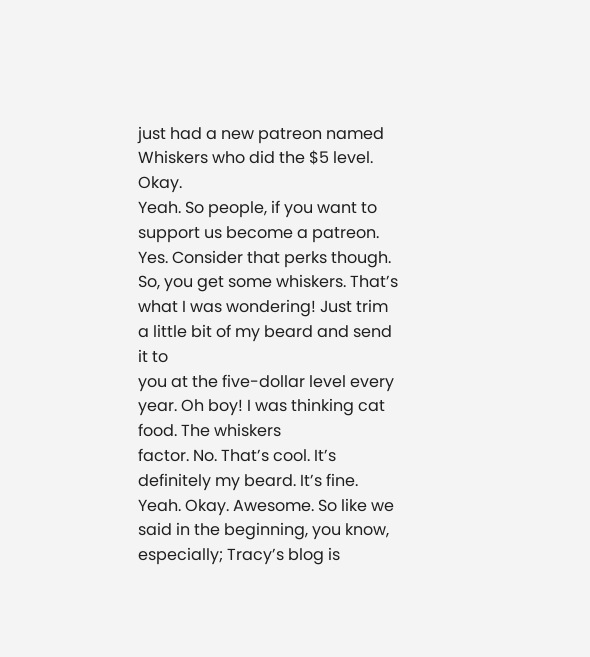just had a new patreon named Whiskers who did the $5 level. Okay.
Yeah. So people, if you want to support us become a patreon. Yes. Consider that perks though. So, you get some whiskers. That’s what I was wondering! Just trim a little bit of my beard and send it to
you at the five-dollar level every year. Oh boy! I was thinking cat food. The whiskers
factor. No. That’s cool. It’s definitely my beard. It’s fine. Yeah. Okay. Awesome. So like we said in the beginning, you know, especially; Tracy’s blog is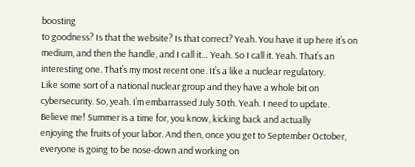boosting
to goodness? Is that the website? Is that correct? Yeah. You have it up here it’s on
medium, and then the handle, and I call it… Yeah. So I call it. Yeah. That’s an
interesting one. That’s my most recent one. It’s a like a nuclear regulatory.
Like some sort of a national nuclear group and they have a whole bit on
cybersecurity. So, yeah. I’m embarrassed July 30th. Yeah. I need to update.
Believe me! Summer is a time for, you know, kicking back and actually
enjoying the fruits of your labor. And then, once you get to September October,
everyone is going to be nose-down and working on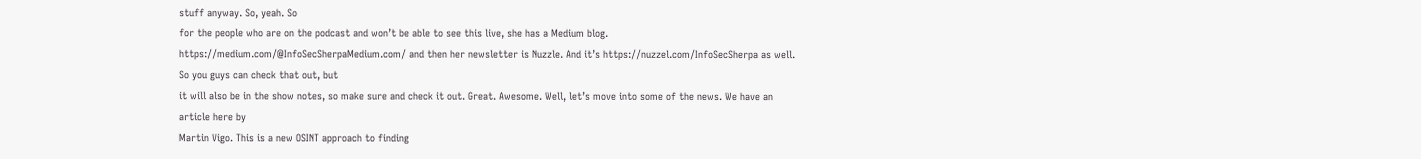stuff anyway. So, yeah. So
for the people who are on the podcast and won’t be able to see this live, she has a Medium blog. https://medium.com/@InfoSecSherpaMedium.com/ and then her newsletter is Nuzzle. And it’s https://nuzzel.com/InfoSecSherpa as well. So you guys can check that out, but
it will also be in the show notes, so make sure and check it out. Great. Awesome. Well, let’s move into some of the news. We have an article here by
Martin Vigo. This is a new OSINT approach to finding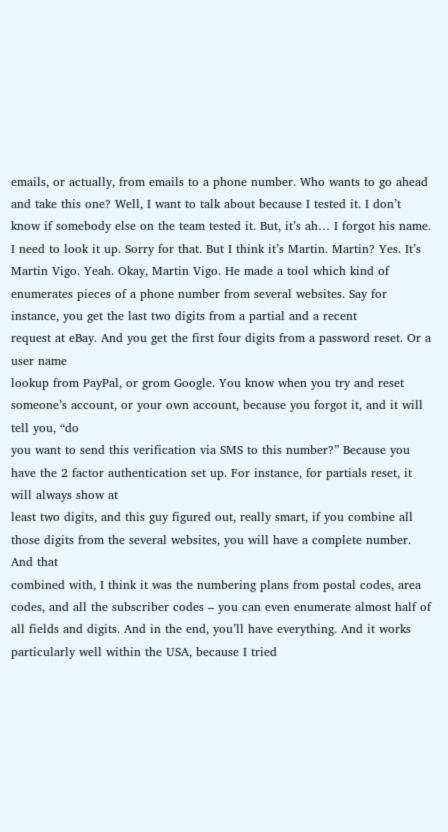emails, or actually, from emails to a phone number. Who wants to go ahead and take this one? Well, I want to talk about because I tested it. I don’t know if somebody else on the team tested it. But, it’s ah… I forgot his name. I need to look it up. Sorry for that. But I think it’s Martin. Martin? Yes. It’s Martin Vigo. Yeah. Okay, Martin Vigo. He made a tool which kind of enumerates pieces of a phone number from several websites. Say for instance, you get the last two digits from a partial and a recent
request at eBay. And you get the first four digits from a password reset. Or a user name
lookup from PayPal, or grom Google. You know when you try and reset someone’s account, or your own account, because you forgot it, and it will tell you, “do
you want to send this verification via SMS to this number?” Because you have the 2 factor authentication set up. For instance, for partials reset, it will always show at
least two digits, and this guy figured out, really smart, if you combine all
those digits from the several websites, you will have a complete number. And that
combined with, I think it was the numbering plans from postal codes, area
codes, and all the subscriber codes – you can even enumerate almost half of
all fields and digits. And in the end, you’ll have everything. And it works
particularly well within the USA, because I tried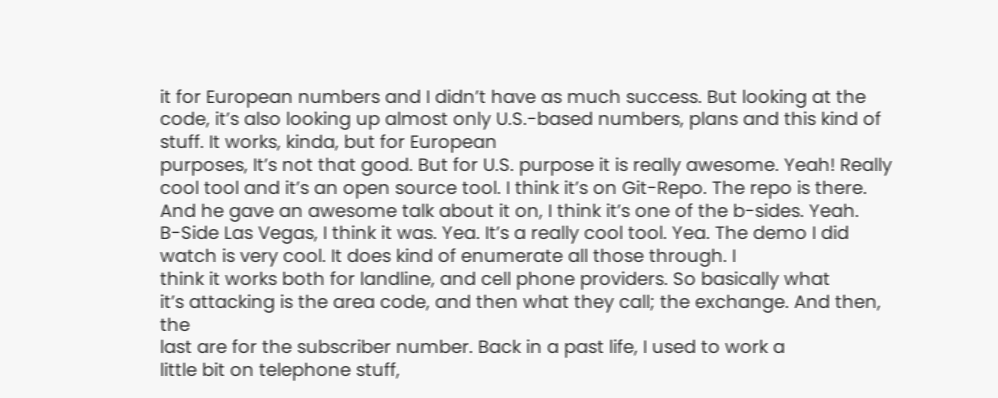it for European numbers and I didn’t have as much success. But looking at the code, it’s also looking up almost only U.S.-based numbers, plans and this kind of stuff. It works, kinda, but for European
purposes, It’s not that good. But for U.S. purpose it is really awesome. Yeah! Really cool tool and it’s an open source tool. I think it’s on Git-Repo. The repo is there. And he gave an awesome talk about it on, I think it’s one of the b-sides. Yeah.
B-Side Las Vegas, I think it was. Yea. It’s a really cool tool. Yea. The demo I did watch is very cool. It does kind of enumerate all those through. I
think it works both for landline, and cell phone providers. So basically what
it’s attacking is the area code, and then what they call; the exchange. And then, the
last are for the subscriber number. Back in a past life, I used to work a
little bit on telephone stuff,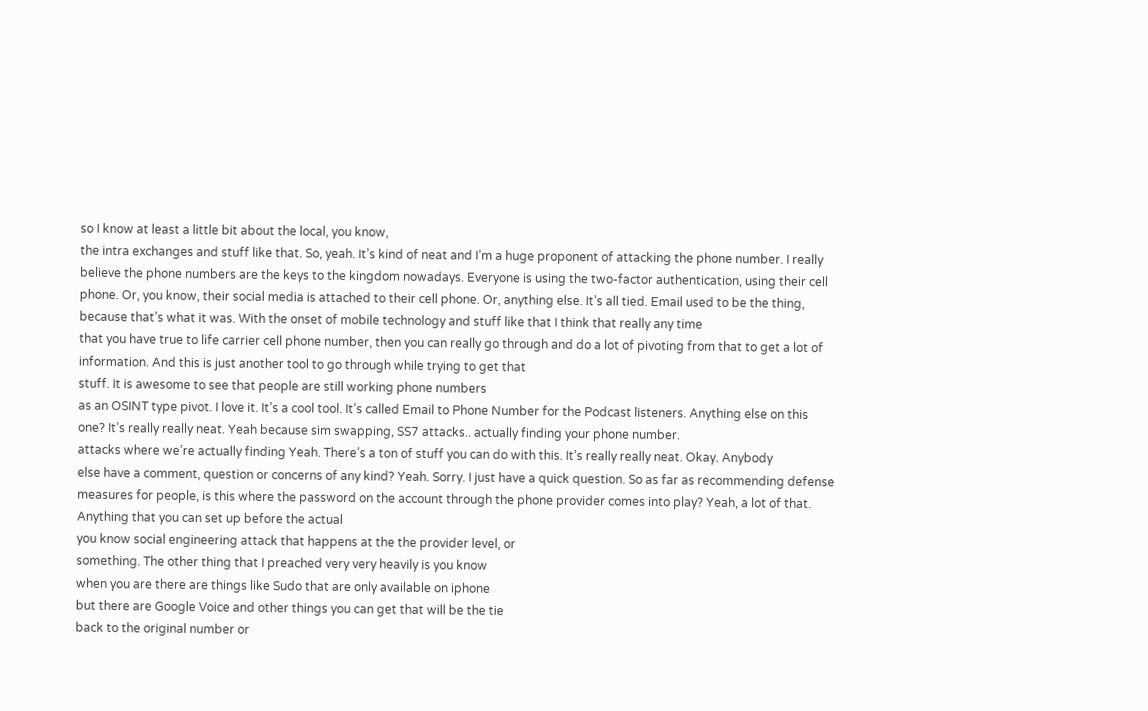so I know at least a little bit about the local, you know,
the intra exchanges and stuff like that. So, yeah. It’s kind of neat and I’m a huge proponent of attacking the phone number. I really believe the phone numbers are the keys to the kingdom nowadays. Everyone is using the two-factor authentication, using their cell phone. Or, you know, their social media is attached to their cell phone. Or, anything else. It’s all tied. Email used to be the thing, because that’s what it was. With the onset of mobile technology and stuff like that I think that really any time
that you have true to life carrier cell phone number, then you can really go through and do a lot of pivoting from that to get a lot of information. And this is just another tool to go through while trying to get that
stuff. It is awesome to see that people are still working phone numbers
as an OSINT type pivot. I love it. It’s a cool tool. It’s called Email to Phone Number for the Podcast listeners. Anything else on this one? It’s really really neat. Yeah because sim swapping, SS7 attacks.. actually finding your phone number.
attacks where we’re actually finding Yeah. There’s a ton of stuff you can do with this. It’s really really neat. Okay. Anybody
else have a comment, question or concerns of any kind? Yeah. Sorry. I just have a quick question. So as far as recommending defense measures for people, is this where the password on the account through the phone provider comes into play? Yeah, a lot of that. Anything that you can set up before the actual
you know social engineering attack that happens at the the provider level, or
something. The other thing that I preached very very heavily is you know
when you are there are things like Sudo that are only available on iphone
but there are Google Voice and other things you can get that will be the tie
back to the original number or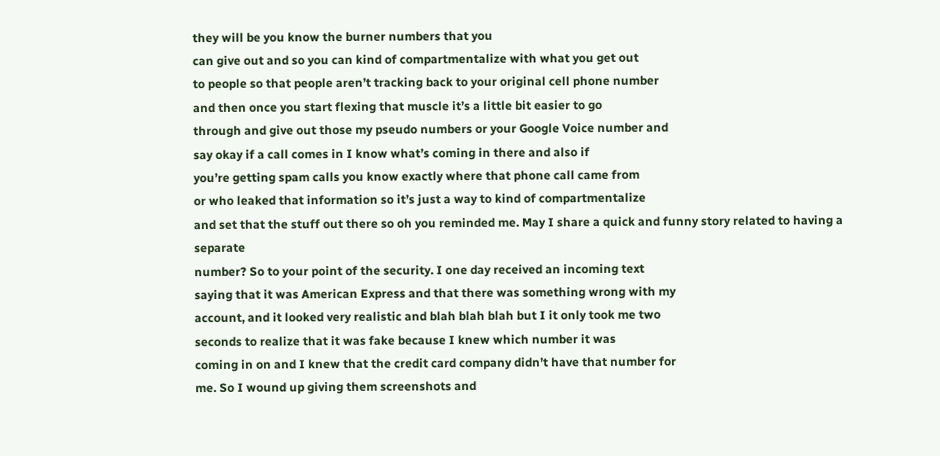they will be you know the burner numbers that you
can give out and so you can kind of compartmentalize with what you get out
to people so that people aren’t tracking back to your original cell phone number
and then once you start flexing that muscle it’s a little bit easier to go
through and give out those my pseudo numbers or your Google Voice number and
say okay if a call comes in I know what’s coming in there and also if
you’re getting spam calls you know exactly where that phone call came from
or who leaked that information so it’s just a way to kind of compartmentalize
and set that the stuff out there so oh you reminded me. May I share a quick and funny story related to having a separate
number? So to your point of the security. I one day received an incoming text
saying that it was American Express and that there was something wrong with my
account, and it looked very realistic and blah blah blah but I it only took me two
seconds to realize that it was fake because I knew which number it was
coming in on and I knew that the credit card company didn’t have that number for
me. So I wound up giving them screenshots and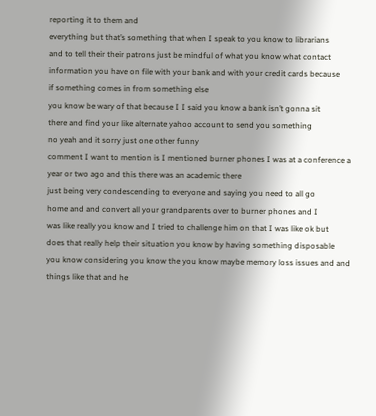reporting it to them and
everything but that’s something that when I speak to you know to librarians
and to tell their their patrons just be mindful of what you know what contact
information you have on file with your bank and with your credit cards because
if something comes in from something else
you know be wary of that because I I said you know a bank isn’t gonna sit
there and find your like alternate yahoo account to send you something
no yeah and it sorry just one other funny
comment I want to mention is I mentioned burner phones I was at a conference a
year or two ago and this there was an academic there
just being very condescending to everyone and saying you need to all go
home and and convert all your grandparents over to burner phones and I
was like really you know and I tried to challenge him on that I was like ok but
does that really help their situation you know by having something disposable
you know considering you know the you know maybe memory loss issues and and
things like that and he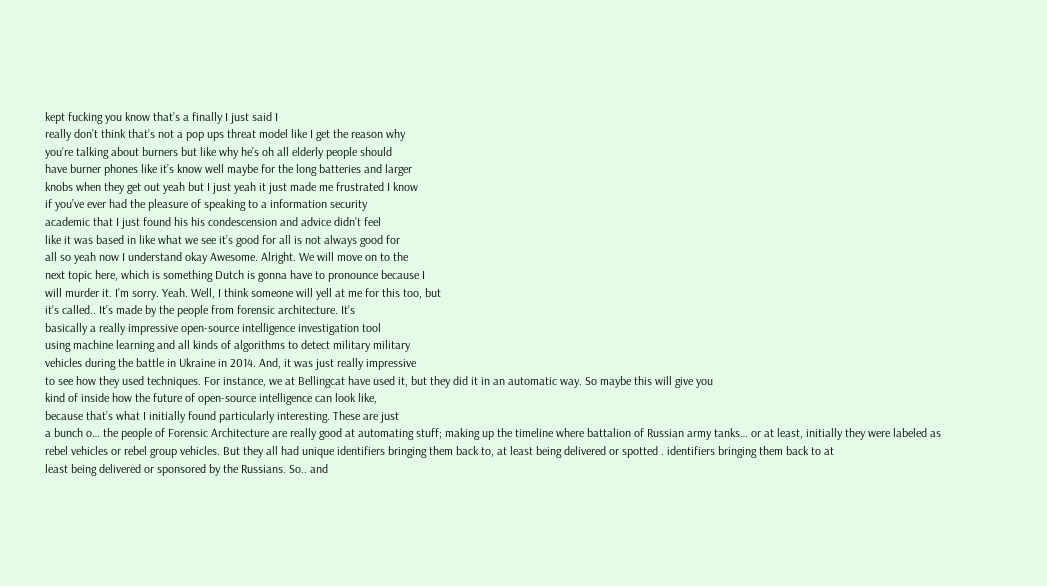kept fucking you know that’s a finally I just said I
really don’t think that’s not a pop ups threat model like I get the reason why
you’re talking about burners but like why he’s oh all elderly people should
have burner phones like it’s know well maybe for the long batteries and larger
knobs when they get out yeah but I just yeah it just made me frustrated I know
if you’ve ever had the pleasure of speaking to a information security
academic that I just found his his condescension and advice didn’t feel
like it was based in like what we see it’s good for all is not always good for
all so yeah now I understand okay Awesome. Alright. We will move on to the
next topic here, which is something Dutch is gonna have to pronounce because I
will murder it. I’m sorry. Yeah. Well, I think someone will yell at me for this too, but
it’s called.. It’s made by the people from forensic architecture. It’s
basically a really impressive open-source intelligence investigation tool
using machine learning and all kinds of algorithms to detect military military
vehicles during the battle in Ukraine in 2014. And, it was just really impressive
to see how they used techniques. For instance, we at Bellingcat have used it, but they did it in an automatic way. So maybe this will give you
kind of inside how the future of open-source intelligence can look like,
because that’s what I initially found particularly interesting. These are just
a bunch o… the people of Forensic Architecture are really good at automating stuff; making up the timeline where battalion of Russian army tanks… or at least, initially they were labeled as rebel vehicles or rebel group vehicles. But they all had unique identifiers bringing them back to, at least being delivered or spotted . identifiers bringing them back to at
least being delivered or sponsored by the Russians. So.. and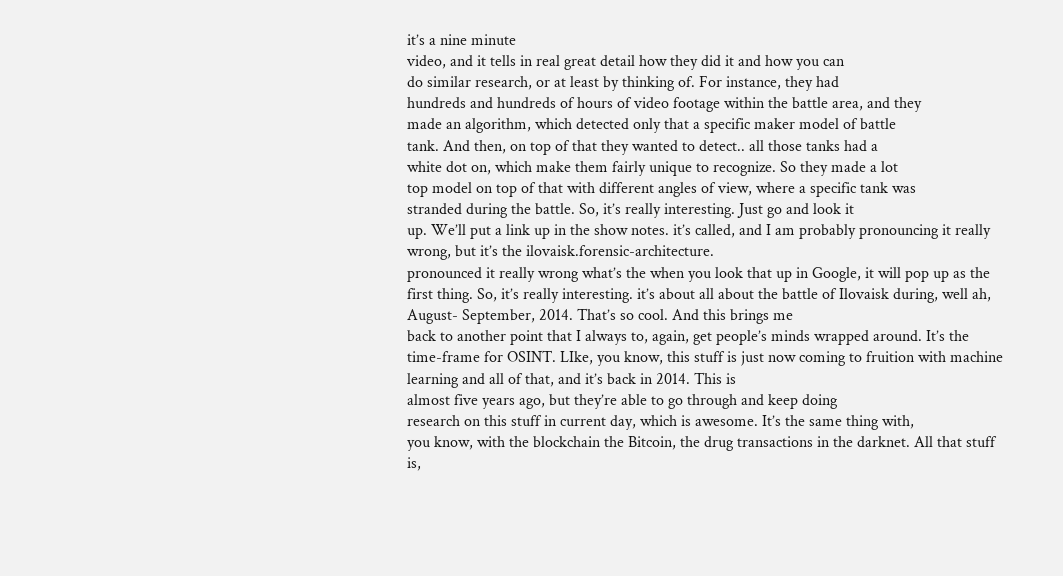it’s a nine minute
video, and it tells in real great detail how they did it and how you can
do similar research, or at least by thinking of. For instance, they had
hundreds and hundreds of hours of video footage within the battle area, and they
made an algorithm, which detected only that a specific maker model of battle
tank. And then, on top of that they wanted to detect.. all those tanks had a
white dot on, which make them fairly unique to recognize. So they made a lot
top model on top of that with different angles of view, where a specific tank was
stranded during the battle. So, it’s really interesting. Just go and look it
up. We’ll put a link up in the show notes. it’s called, and I am probably pronouncing it really wrong, but it’s the ilovaisk.forensic-architecture.
pronounced it really wrong what’s the when you look that up in Google, it will pop up as the first thing. So, it’s really interesting. it’s about all about the battle of Ilovaisk during, well ah, August- September, 2014. That’s so cool. And this brings me
back to another point that I always to, again, get people’s minds wrapped around. It’s the time-frame for OSINT. LIke, you know, this stuff is just now coming to fruition with machine learning and all of that, and it’s back in 2014. This is
almost five years ago, but they’re able to go through and keep doing
research on this stuff in current day, which is awesome. It’s the same thing with,
you know, with the blockchain the Bitcoin, the drug transactions in the darknet. All that stuff is,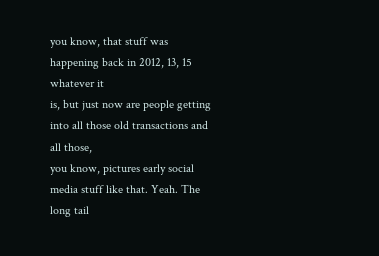you know, that stuff was happening back in 2012, 13, 15 whatever it
is, but just now are people getting into all those old transactions and all those,
you know, pictures early social media stuff like that. Yeah. The long tail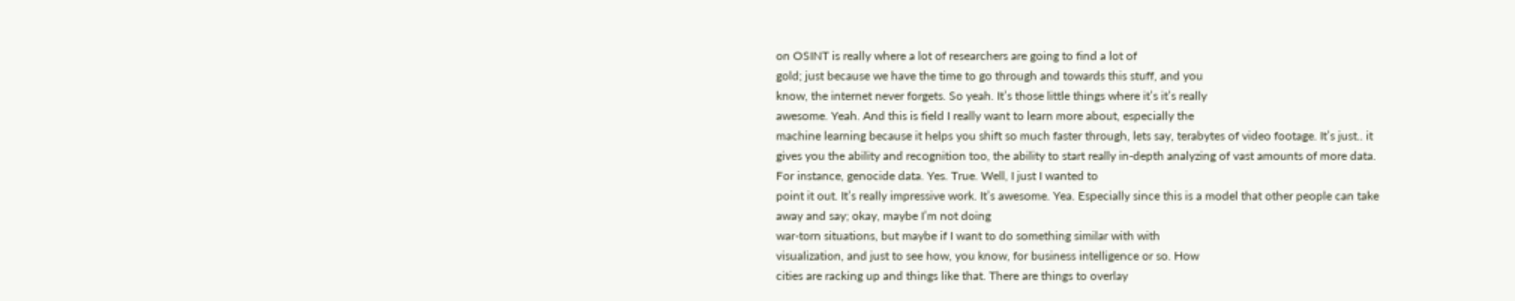on OSINT is really where a lot of researchers are going to find a lot of
gold; just because we have the time to go through and towards this stuff, and you
know, the internet never forgets. So yeah. It’s those little things where it’s it’s really
awesome. Yeah. And this is field I really want to learn more about, especially the
machine learning because it helps you shift so much faster through, lets say, terabytes of video footage. It’s just.. it gives you the ability and recognition too, the ability to start really in-depth analyzing of vast amounts of more data. For instance, genocide data. Yes. True. Well, I just I wanted to
point it out. It’s really impressive work. It’s awesome. Yea. Especially since this is a model that other people can take away and say; okay, maybe I’m not doing
war-torn situations, but maybe if I want to do something similar with with
visualization, and just to see how, you know, for business intelligence or so. How
cities are racking up and things like that. There are things to overlay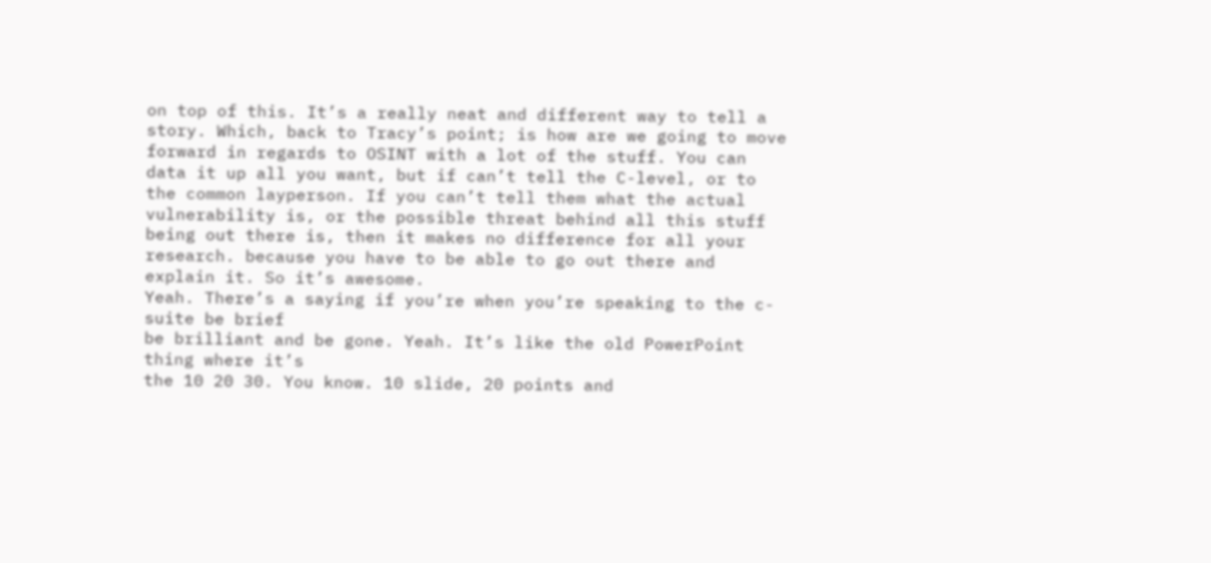on top of this. It’s a really neat and different way to tell a story. Which, back to Tracy’s point; is how are we going to move forward in regards to OSINT with a lot of the stuff. You can data it up all you want, but if can’t tell the C-level, or to the common layperson. If you can’t tell them what the actual vulnerability is, or the possible threat behind all this stuff being out there is, then it makes no difference for all your research. because you have to be able to go out there and explain it. So it’s awesome.
Yeah. There’s a saying if you’re when you’re speaking to the c-suite be brief
be brilliant and be gone. Yeah. It’s like the old PowerPoint thing where it’s
the 10 20 30. You know. 10 slide, 20 points and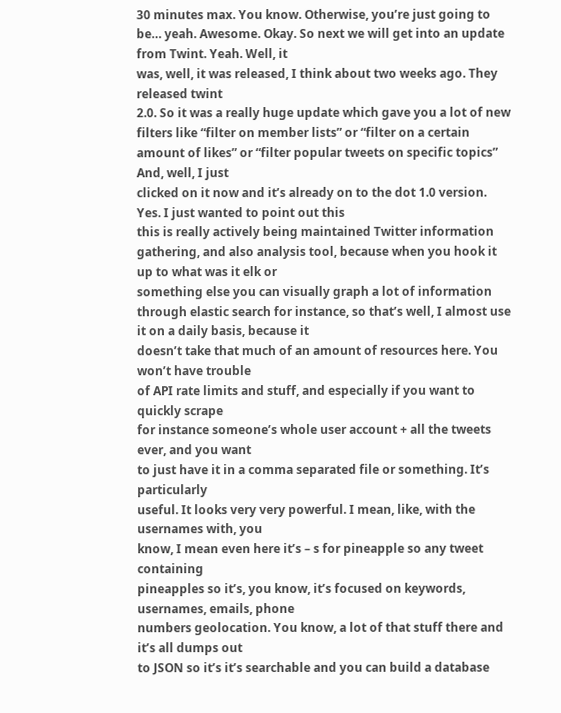30 minutes max. You know. Otherwise, you’re just going to be… yeah. Awesome. Okay. So next we will get into an update from Twint. Yeah. Well, it
was, well, it was released, I think about two weeks ago. They released twint
2.0. So it was a really huge update which gave you a lot of new filters like “filter on member lists” or “filter on a certain
amount of likes” or “filter popular tweets on specific topics” And, well, I just
clicked on it now and it’s already on to the dot 1.0 version. Yes. I just wanted to point out this
this is really actively being maintained Twitter information gathering, and also analysis tool, because when you hook it up to what was it elk or
something else you can visually graph a lot of information through elastic search for instance, so that’s well, I almost use it on a daily basis, because it
doesn’t take that much of an amount of resources here. You won’t have trouble
of API rate limits and stuff, and especially if you want to quickly scrape
for instance someone’s whole user account + all the tweets ever, and you want
to just have it in a comma separated file or something. It’s particularly
useful. It looks very very powerful. I mean, like, with the usernames with, you
know, I mean even here it’s – s for pineapple so any tweet containing
pineapples so it’s, you know, it’s focused on keywords, usernames, emails, phone
numbers geolocation. You know, a lot of that stuff there and it’s all dumps out
to JSON so it’s it’s searchable and you can build a database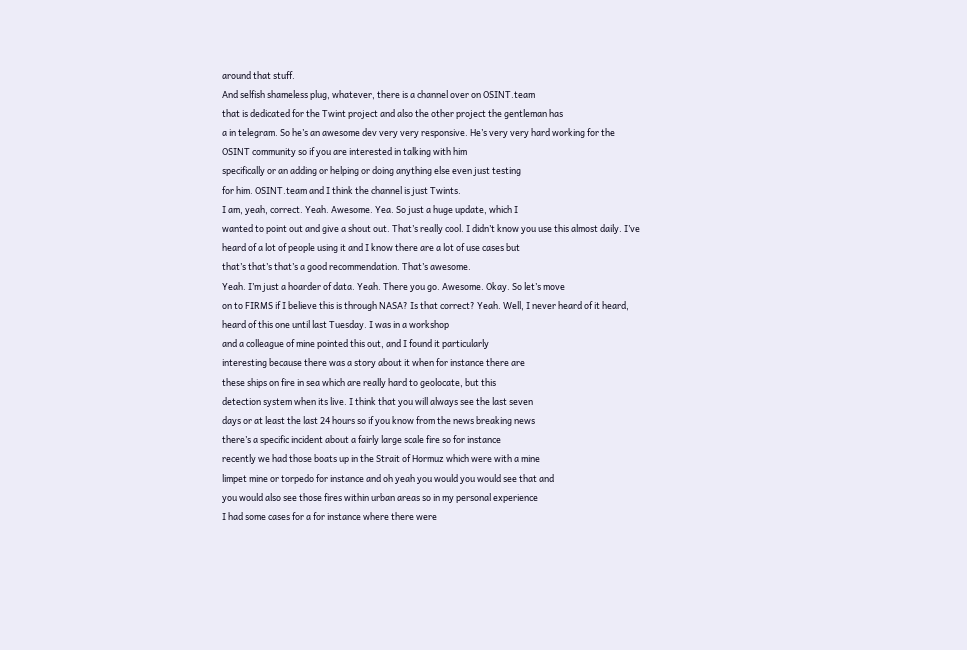around that stuff.
And selfish shameless plug, whatever, there is a channel over on OSINT.team
that is dedicated for the Twint project and also the other project the gentleman has
a in telegram. So he’s an awesome dev very very responsive. He’s very very hard working for the OSINT community so if you are interested in talking with him
specifically or an adding or helping or doing anything else even just testing
for him. OSINT.team and I think the channel is just Twints.
I am, yeah, correct. Yeah. Awesome. Yea. So just a huge update, which I
wanted to point out and give a shout out. That’s really cool. I didn’t know you use this almost daily. I’ve heard of a lot of people using it and I know there are a lot of use cases but
that’s that’s that’s a good recommendation. That’s awesome.
Yeah. I’m just a hoarder of data. Yeah. There you go. Awesome. Okay. So let’s move
on to FIRMS if I believe this is through NASA? Is that correct? Yeah. Well, I never heard of it heard, heard of this one until last Tuesday. I was in a workshop
and a colleague of mine pointed this out, and I found it particularly
interesting because there was a story about it when for instance there are
these ships on fire in sea which are really hard to geolocate, but this
detection system when its live. I think that you will always see the last seven
days or at least the last 24 hours so if you know from the news breaking news
there’s a specific incident about a fairly large scale fire so for instance
recently we had those boats up in the Strait of Hormuz which were with a mine
limpet mine or torpedo for instance and oh yeah you would you would see that and
you would also see those fires within urban areas so in my personal experience
I had some cases for a for instance where there were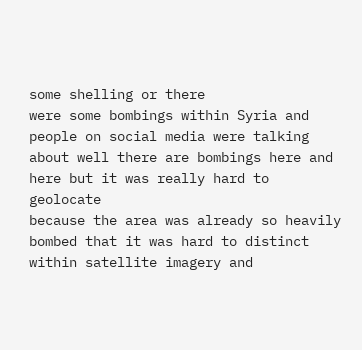some shelling or there
were some bombings within Syria and people on social media were talking
about well there are bombings here and here but it was really hard to geolocate
because the area was already so heavily bombed that it was hard to distinct
within satellite imagery and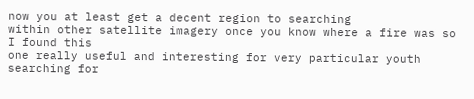now you at least get a decent region to searching
within other satellite imagery once you know where a fire was so I found this
one really useful and interesting for very particular youth searching for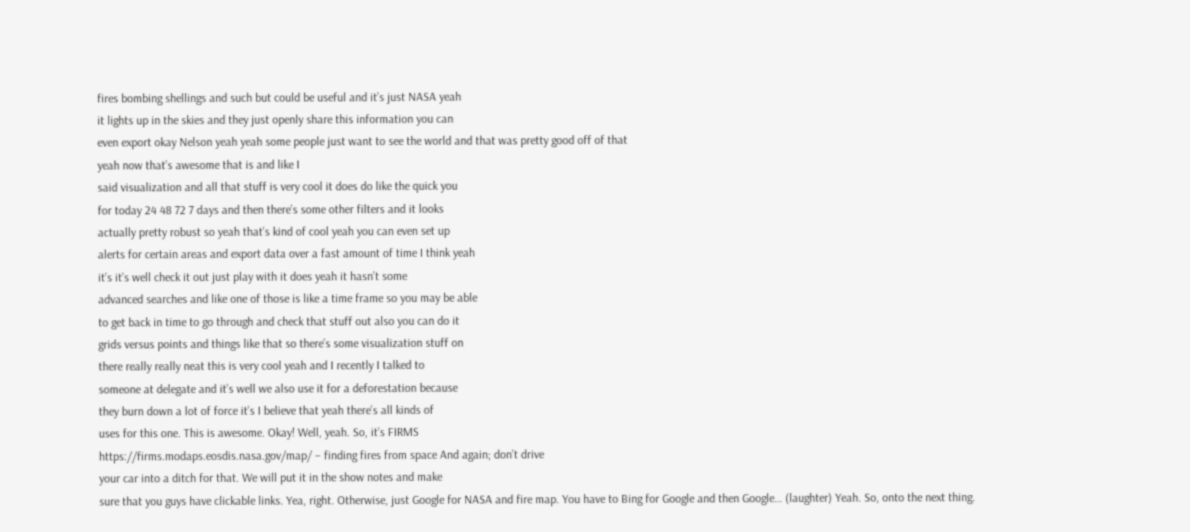fires bombing shellings and such but could be useful and it’s just NASA yeah
it lights up in the skies and they just openly share this information you can
even export okay Nelson yeah yeah some people just want to see the world and that was pretty good off of that
yeah now that’s awesome that is and like I
said visualization and all that stuff is very cool it does do like the quick you
for today 24 48 72 7 days and then there’s some other filters and it looks
actually pretty robust so yeah that’s kind of cool yeah you can even set up
alerts for certain areas and export data over a fast amount of time I think yeah
it’s it’s well check it out just play with it does yeah it hasn’t some
advanced searches and like one of those is like a time frame so you may be able
to get back in time to go through and check that stuff out also you can do it
grids versus points and things like that so there’s some visualization stuff on
there really really neat this is very cool yeah and I recently I talked to
someone at delegate and it’s well we also use it for a deforestation because
they burn down a lot of force it’s I believe that yeah there’s all kinds of
uses for this one. This is awesome. Okay! Well, yeah. So, it’s FIRMS
https://firms.modaps.eosdis.nasa.gov/map/ – finding fires from space And again; don’t drive
your car into a ditch for that. We will put it in the show notes and make
sure that you guys have clickable links. Yea, right. Otherwise, just Google for NASA and fire map. You have to Bing for Google and then Google… (laughter) Yeah. So, onto the next thing.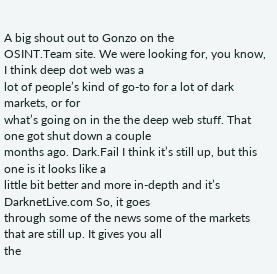A big shout out to Gonzo on the
OSINT.Team site. We were looking for, you know, I think deep dot web was a
lot of people’s kind of go-to for a lot of dark markets, or for
what’s going on in the the deep web stuff. That one got shut down a couple
months ago. Dark.Fail I think it’s still up, but this one is it looks like a
little bit better and more in-depth and it’s DarknetLive.com So, it goes
through some of the news some of the markets that are still up. It gives you all
the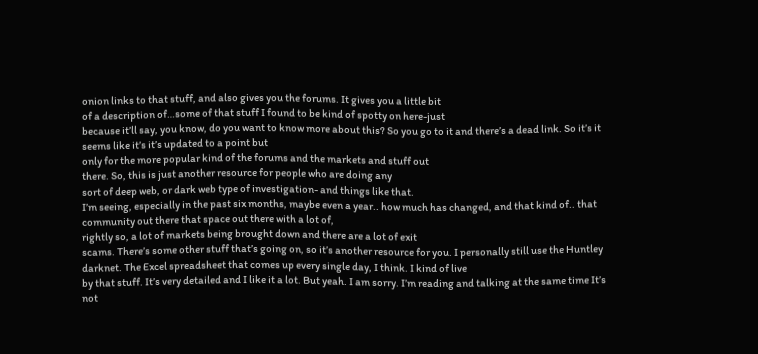onion links to that stuff, and also gives you the forums. It gives you a little bit
of a description of…some of that stuff I found to be kind of spotty on here-just
because it’ll say, you know, do you want to know more about this? So you go to it and there’s a dead link. So it’s it seems like it’s it’s updated to a point but
only for the more popular kind of the forums and the markets and stuff out
there. So, this is just another resource for people who are doing any
sort of deep web, or dark web type of investigation- and things like that.
I’m seeing, especially in the past six months, maybe even a year.. how much has changed, and that kind of.. that community out there that space out there with a lot of,
rightly so, a lot of markets being brought down and there are a lot of exit
scams. There’s some other stuff that’s going on, so it’s another resource for you. I personally still use the Huntley darknet. The Excel spreadsheet that comes up every single day, I think. I kind of live
by that stuff. It’s very detailed and I like it a lot. But yeah. I am sorry. I’m reading and talking at the same time It’s not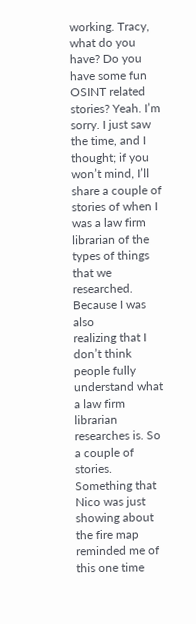working. Tracy, what do you have? Do you have some fun OSINT related stories? Yeah. I’m sorry. I just saw the time, and I thought; if you won’t mind, I’ll share a couple of stories of when I was a law firm
librarian of the types of things that we researched. Because I was also
realizing that I don’t think people fully understand what a law firm
librarian researches is. So a couple of stories. Something that Nico was just
showing about the fire map reminded me of this one time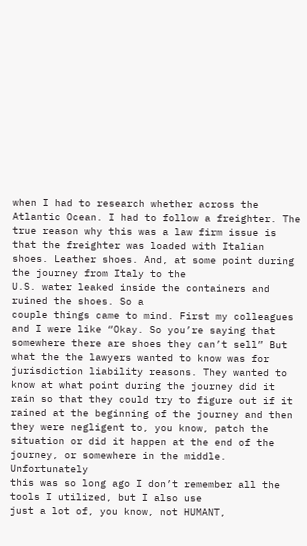when I had to research whether across the Atlantic Ocean. I had to follow a freighter. The true reason why this was a law firm issue is that the freighter was loaded with Italian
shoes. Leather shoes. And, at some point during the journey from Italy to the
U.S. water leaked inside the containers and ruined the shoes. So a
couple things came to mind. First my colleagues and I were like “Okay. So you’re saying that somewhere there are shoes they can’t sell” But what the the lawyers wanted to know was for jurisdiction liability reasons. They wanted to know at what point during the journey did it rain so that they could try to figure out if it rained at the beginning of the journey and then they were negligent to, you know, patch the situation or did it happen at the end of the journey, or somewhere in the middle. Unfortunately
this was so long ago I don’t remember all the tools I utilized, but I also use
just a lot of, you know, not HUMANT,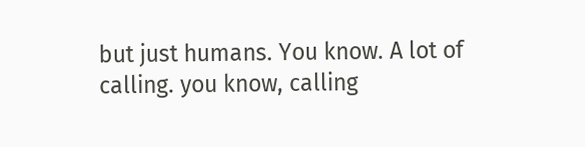but just humans. You know. A lot of calling. you know, calling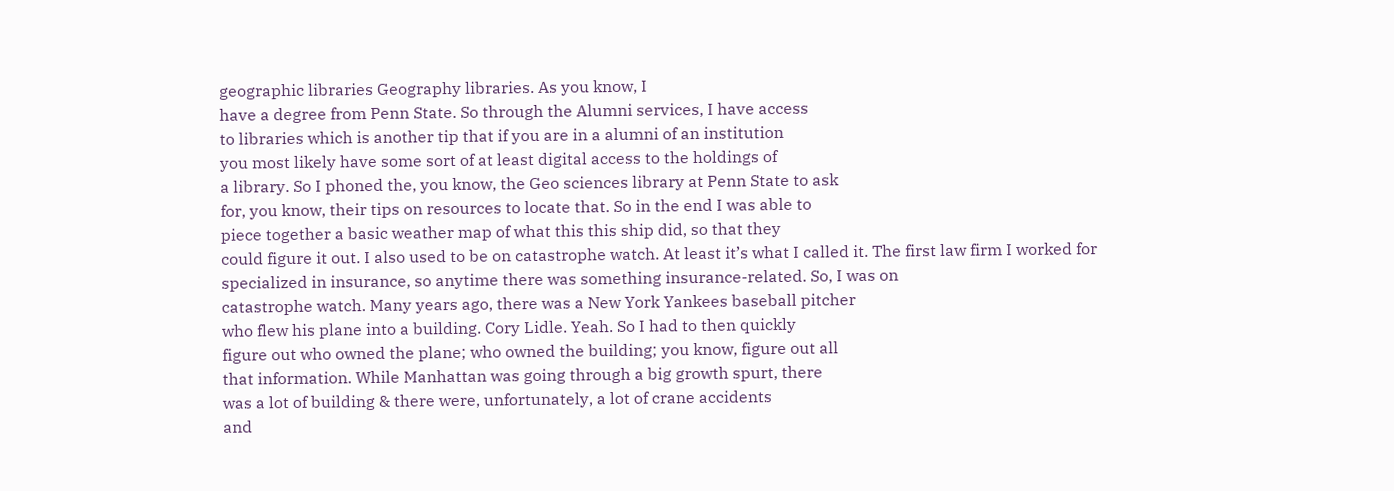geographic libraries Geography libraries. As you know, I
have a degree from Penn State. So through the Alumni services, I have access
to libraries which is another tip that if you are in a alumni of an institution
you most likely have some sort of at least digital access to the holdings of
a library. So I phoned the, you know, the Geo sciences library at Penn State to ask
for, you know, their tips on resources to locate that. So in the end I was able to
piece together a basic weather map of what this this ship did, so that they
could figure it out. I also used to be on catastrophe watch. At least it’s what I called it. The first law firm I worked for specialized in insurance, so anytime there was something insurance-related. So, I was on
catastrophe watch. Many years ago, there was a New York Yankees baseball pitcher
who flew his plane into a building. Cory Lidle. Yeah. So I had to then quickly
figure out who owned the plane; who owned the building; you know, figure out all
that information. While Manhattan was going through a big growth spurt, there
was a lot of building & there were, unfortunately, a lot of crane accidents
and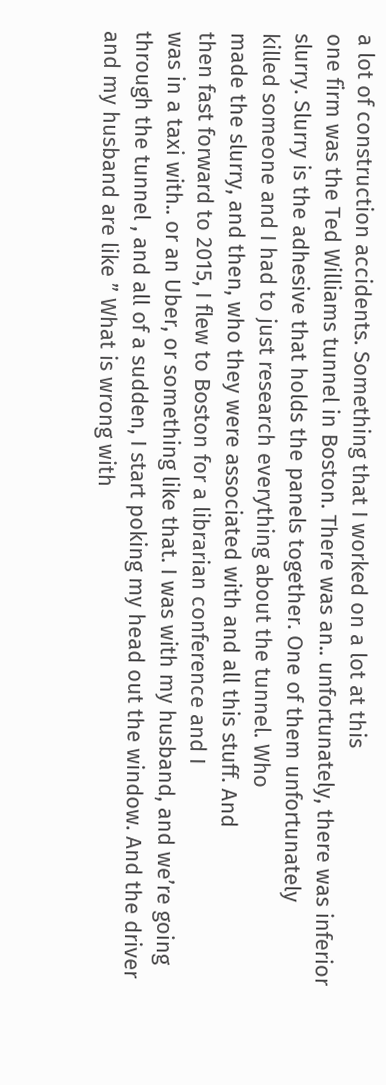a lot of construction accidents. Something that I worked on a lot at this
one firm was the Ted Williams tunnel in Boston. There was an.. unfortunately, there was inferior slurry. Slurry is the adhesive that holds the panels together. One of them unfortunately
killed someone and I had to just research everything about the tunnel. Who
made the slurry, and then, who they were associated with and all this stuff. And
then fast forward to 2015, I flew to Boston for a librarian conference and I
was in a taxi with.. or an Uber, or something like that. I was with my husband, and we’re going through the tunnel , and all of a sudden, I start poking my head out the window. And the driver and my husband are like ” What is wrong with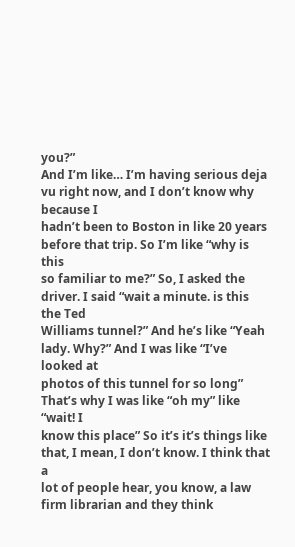you?”
And I’m like… I’m having serious deja vu right now, and I don’t know why because I
hadn’t been to Boston in like 20 years before that trip. So I’m like “why is this
so familiar to me?” So, I asked the driver. I said “wait a minute. is this the Ted
Williams tunnel?” And he’s like “Yeah lady. Why?” And I was like “I’ve looked at
photos of this tunnel for so long” That’s why I was like “oh my” like “wait! I
know this place” So it’s it’s things like that, I mean, I don’t know. I think that a
lot of people hear, you know, a law firm librarian and they think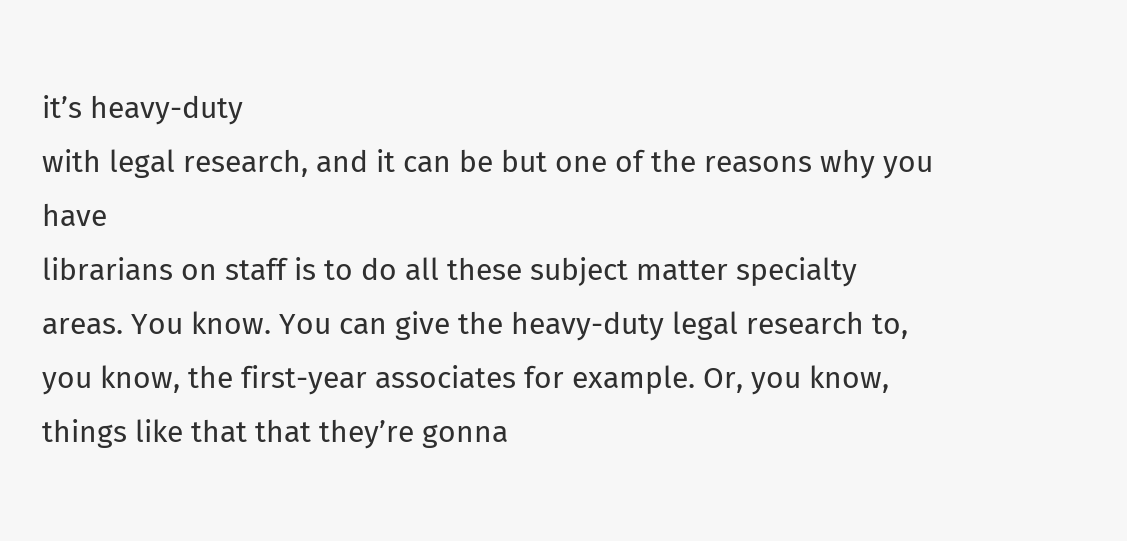it’s heavy-duty
with legal research, and it can be but one of the reasons why you have
librarians on staff is to do all these subject matter specialty areas. You know. You can give the heavy-duty legal research to, you know, the first-year associates for example. Or, you know, things like that that they’re gonna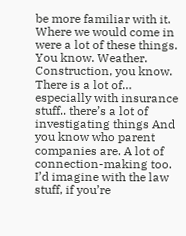be more familiar with it. Where we would come in were a lot of these things. You know. Weather. Construction, you know. There is a lot of… especially with insurance stuff.. there’s a lot of investigating things And you know who parent companies are. A lot of connection-making too. I’d imagine with the law stuff, if you’re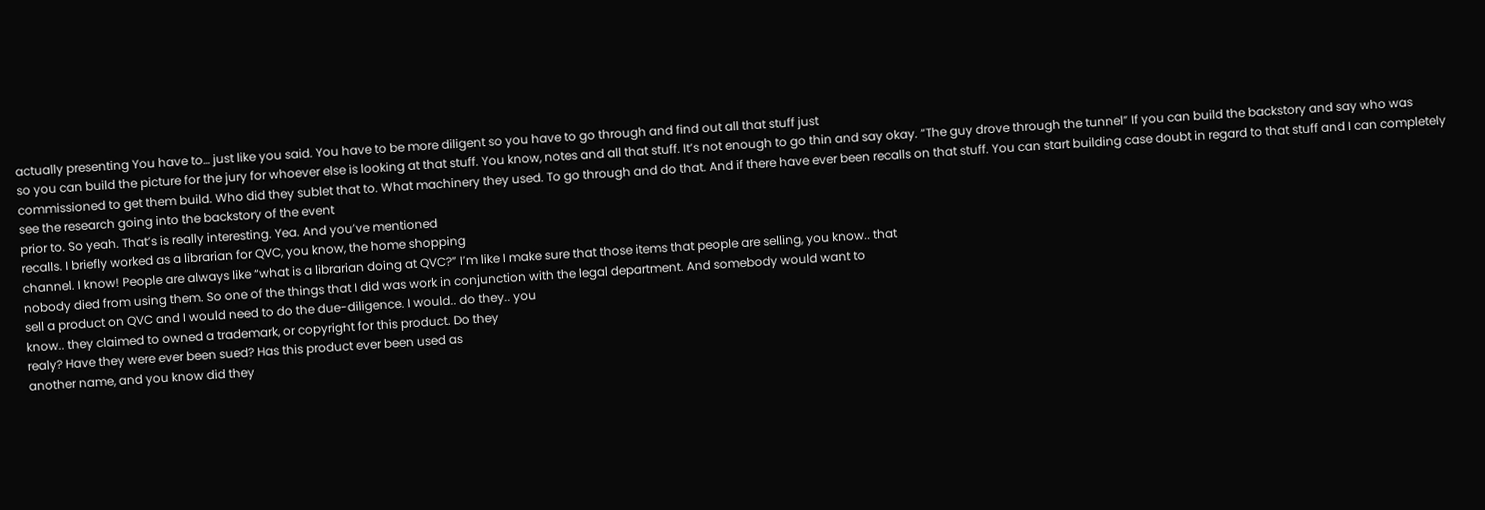actually presenting You have to… just like you said. You have to be more diligent so you have to go through and find out all that stuff just
so you can build the picture for the jury for whoever else is looking at that stuff. You know, notes and all that stuff. It’s not enough to go thin and say okay. “The guy drove through the tunnel” If you can build the backstory and say who was commissioned to get them build. Who did they sublet that to. What machinery they used. To go through and do that. And if there have ever been recalls on that stuff. You can start building case doubt in regard to that stuff and I can completely see the research going into the backstory of the event
prior to. So yeah. That’s is really interesting. Yea. And you’ve mentioned
recalls. I briefly worked as a librarian for QVC, you know, the home shopping
channel. I know! People are always like “what is a librarian doing at QVC?” I’m like I make sure that those items that people are selling, you know.. that
nobody died from using them. So one of the things that I did was work in conjunction with the legal department. And somebody would want to
sell a product on QVC and I would need to do the due-diligence. I would.. do they.. you
know.. they claimed to owned a trademark, or copyright for this product. Do they
realy? Have they were ever been sued? Has this product ever been used as
another name, and you know did they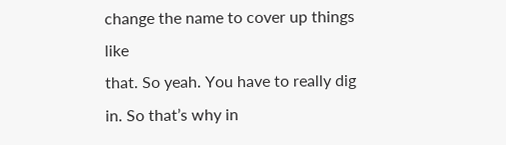change the name to cover up things like
that. So yeah. You have to really dig in. So that’s why in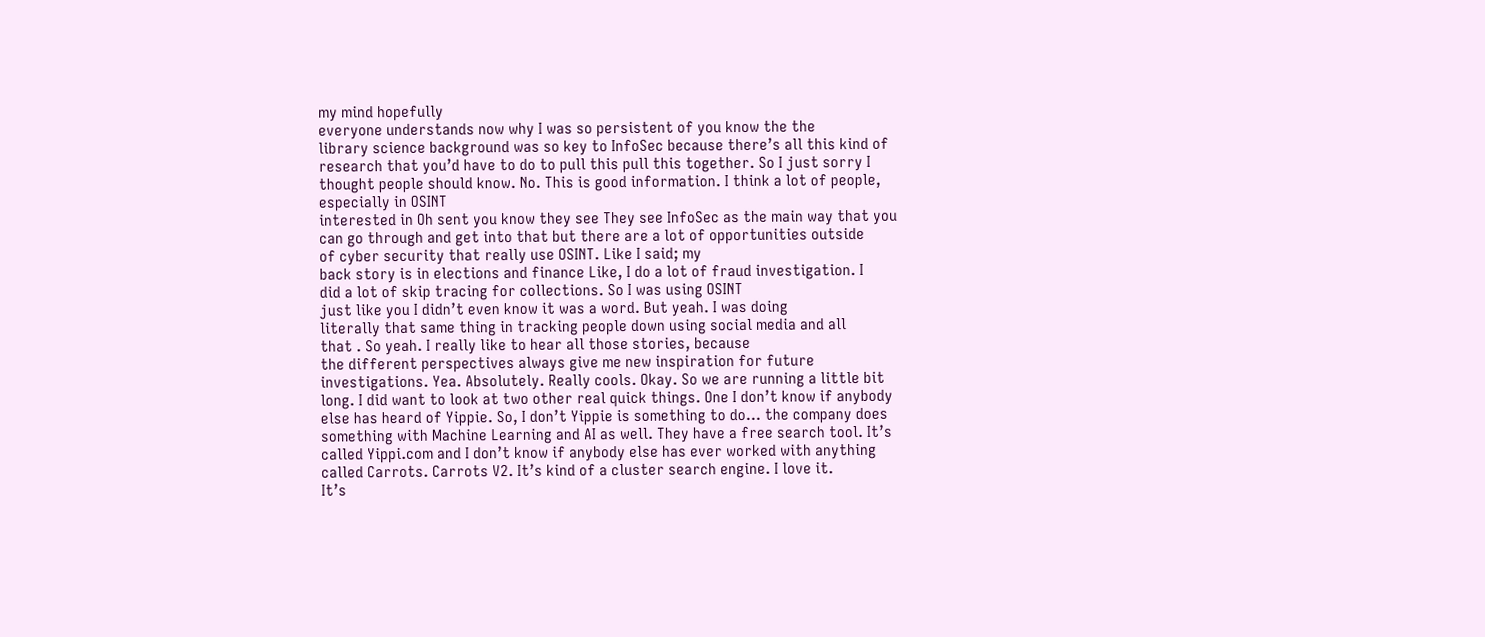my mind hopefully
everyone understands now why I was so persistent of you know the the
library science background was so key to InfoSec because there’s all this kind of
research that you’d have to do to pull this pull this together. So I just sorry I thought people should know. No. This is good information. I think a lot of people, especially in OSINT
interested in Oh sent you know they see They see InfoSec as the main way that you
can go through and get into that but there are a lot of opportunities outside
of cyber security that really use OSINT. Like I said; my
back story is in elections and finance Like, I do a lot of fraud investigation. I
did a lot of skip tracing for collections. So I was using OSINT
just like you I didn’t even know it was a word. But yeah. I was doing
literally that same thing in tracking people down using social media and all
that . So yeah. I really like to hear all those stories, because
the different perspectives always give me new inspiration for future
investigations. Yea. Absolutely. Really cools. Okay. So we are running a little bit
long. I did want to look at two other real quick things. One I don’t know if anybody
else has heard of Yippie. So, I don’t Yippie is something to do… the company does something with Machine Learning and AI as well. They have a free search tool. It’s called Yippi.com and I don’t know if anybody else has ever worked with anything
called Carrots. Carrots V2. It’s kind of a cluster search engine. I love it.
It’s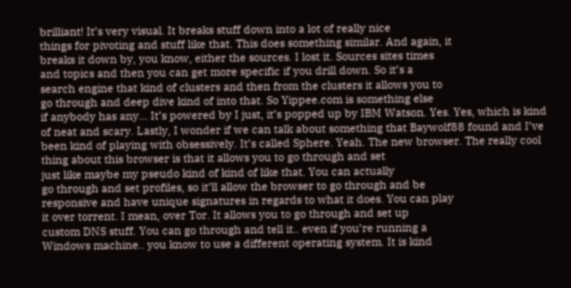brilliant! It’s very visual. It breaks stuff down into a lot of really nice
things for pivoting and stuff like that. This does something similar. And again, it
breaks it down by, you know, either the sources. I lost it. Sources sites times
and topics and then you can get more specific if you drill down. So it’s a
search engine that kind of clusters and then from the clusters it allows you to
go through and deep dive kind of into that. So Yippee.com is something else
if anybody has any… It’s powered by I just, it’s popped up by IBM Watson. Yes. Yes, which is kind of neat and scary. Lastly, I wonder if we can talk about something that Baywolf88 found and I’ve been kind of playing with obsessively. It’s called Sphere. Yeah. The new browser. The really cool thing about this browser is that it allows you to go through and set
just like maybe my pseudo kind of kind of like that. You can actually
go through and set profiles, so it’ll allow the browser to go through and be
responsive and have unique signatures in regards to what it does. You can play
it over torrent. I mean, over Tor. It allows you to go through and set up
custom DNS stuff. You can go through and tell it.. even if you’re running a
Windows machine.. you know to use a different operating system. It is kind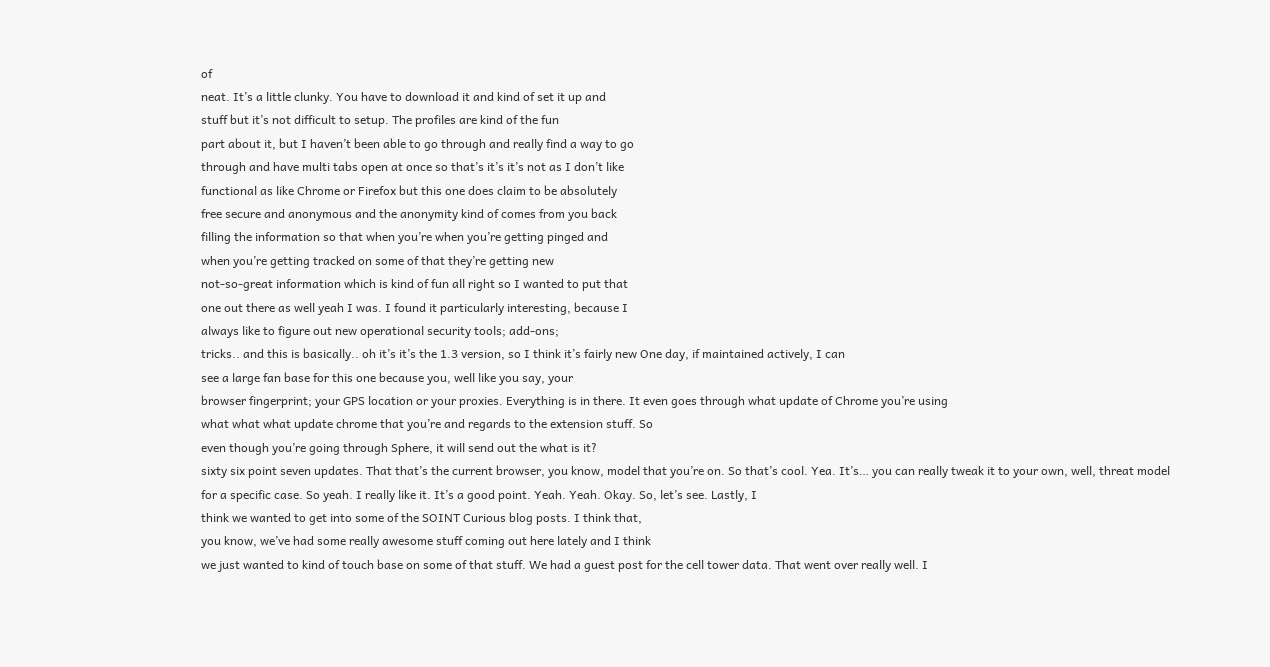of
neat. It’s a little clunky. You have to download it and kind of set it up and
stuff but it’s not difficult to setup. The profiles are kind of the fun
part about it, but I haven’t been able to go through and really find a way to go
through and have multi tabs open at once so that’s it’s it’s not as I don’t like
functional as like Chrome or Firefox but this one does claim to be absolutely
free secure and anonymous and the anonymity kind of comes from you back
filling the information so that when you’re when you’re getting pinged and
when you’re getting tracked on some of that they’re getting new
not-so-great information which is kind of fun all right so I wanted to put that
one out there as well yeah I was. I found it particularly interesting, because I
always like to figure out new operational security tools; add-ons;
tricks.. and this is basically.. oh it’s it’s the 1.3 version, so I think it’s fairly new One day, if maintained actively, I can
see a large fan base for this one because you, well like you say, your
browser fingerprint; your GPS location or your proxies. Everything is in there. It even goes through what update of Chrome you’re using
what what what update chrome that you’re and regards to the extension stuff. So
even though you’re going through Sphere, it will send out the what is it?
sixty six point seven updates. That that’s the current browser, you know, model that you’re on. So that’s cool. Yea. It’s… you can really tweak it to your own, well, threat model for a specific case. So yeah. I really like it. It’s a good point. Yeah. Yeah. Okay. So, let’s see. Lastly, I
think we wanted to get into some of the SOINT Curious blog posts. I think that,
you know, we’ve had some really awesome stuff coming out here lately and I think
we just wanted to kind of touch base on some of that stuff. We had a guest post for the cell tower data. That went over really well. I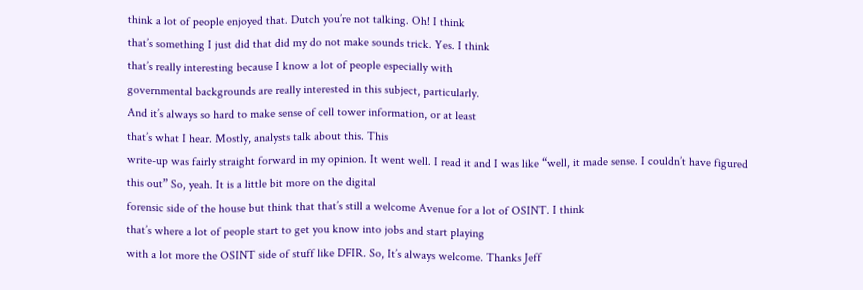think a lot of people enjoyed that. Dutch you’re not talking. Oh! I think
that’s something I just did that did my do not make sounds trick. Yes. I think
that’s really interesting because I know a lot of people especially with
governmental backgrounds are really interested in this subject, particularly.
And it’s always so hard to make sense of cell tower information, or at least
that’s what I hear. Mostly, analysts talk about this. This
write-up was fairly straight forward in my opinion. It went well. I read it and I was like “well, it made sense. I couldn’t have figured this out” So, yeah. It is a little bit more on the digital
forensic side of the house but think that that’s still a welcome Avenue for a lot of OSINT. I think
that’s where a lot of people start to get you know into jobs and start playing
with a lot more the OSINT side of stuff like DFIR. So, It’s always welcome. Thanks Jeff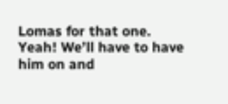Lomas for that one. Yeah! We’ll have to have him on and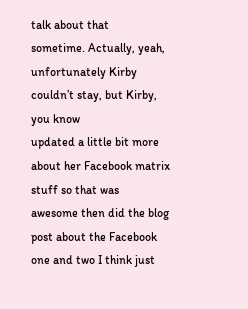talk about that
sometime. Actually, yeah, unfortunately Kirby couldn’t stay, but Kirby, you know
updated a little bit more about her Facebook matrix stuff so that was
awesome then did the blog post about the Facebook one and two I think just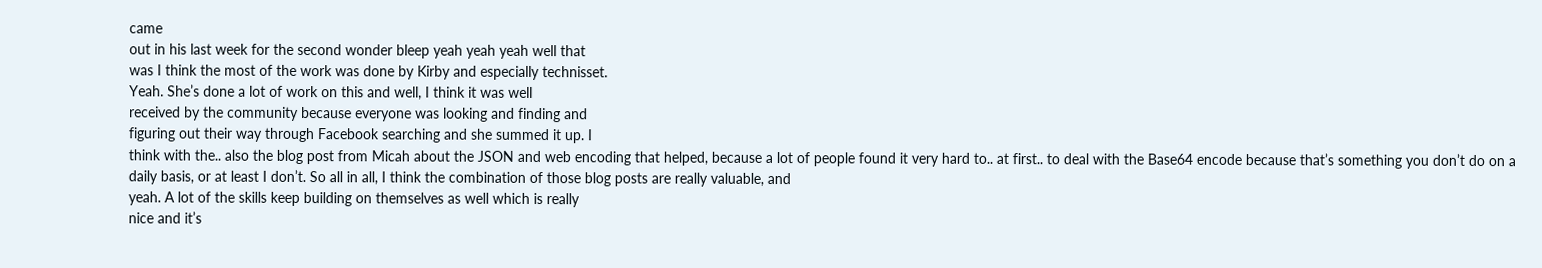came
out in his last week for the second wonder bleep yeah yeah yeah well that
was I think the most of the work was done by Kirby and especially technisset.
Yeah. She’s done a lot of work on this and well, I think it was well
received by the community because everyone was looking and finding and
figuring out their way through Facebook searching and she summed it up. I
think with the.. also the blog post from Micah about the JSON and web encoding that helped, because a lot of people found it very hard to.. at first.. to deal with the Base64 encode because that’s something you don’t do on a daily basis, or at least I don’t. So all in all, I think the combination of those blog posts are really valuable, and
yeah. A lot of the skills keep building on themselves as well which is really
nice and it’s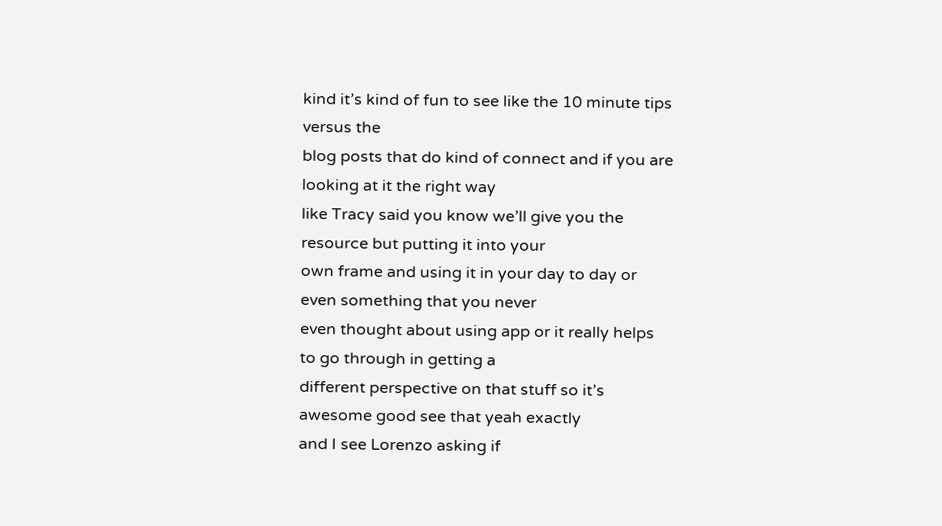kind it’s kind of fun to see like the 10 minute tips versus the
blog posts that do kind of connect and if you are looking at it the right way
like Tracy said you know we’ll give you the resource but putting it into your
own frame and using it in your day to day or even something that you never
even thought about using app or it really helps to go through in getting a
different perspective on that stuff so it’s awesome good see that yeah exactly
and I see Lorenzo asking if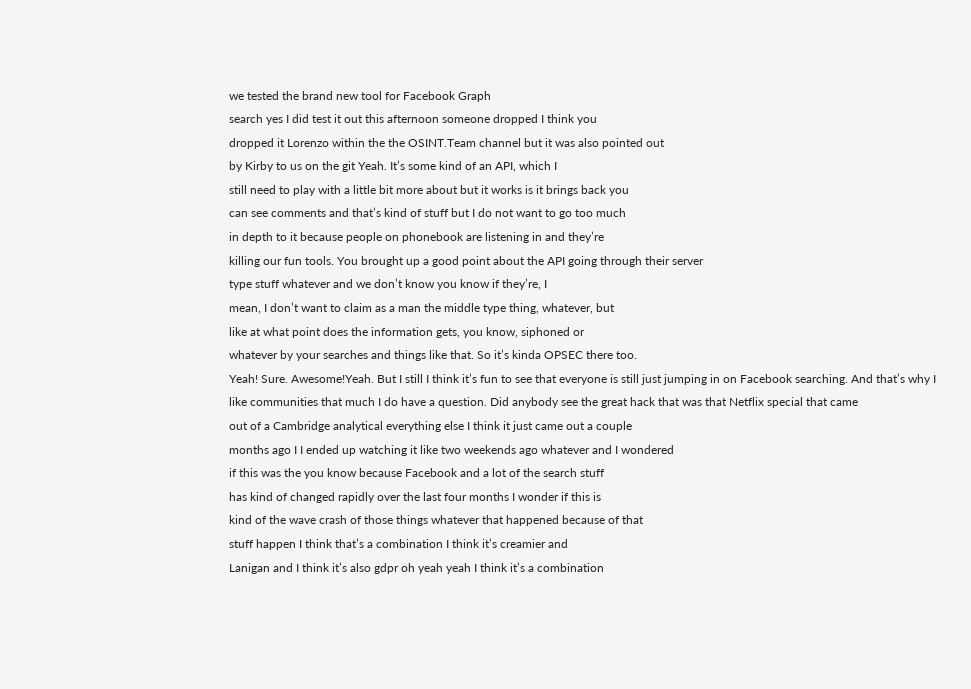we tested the brand new tool for Facebook Graph
search yes I did test it out this afternoon someone dropped I think you
dropped it Lorenzo within the the OSINT.Team channel but it was also pointed out
by Kirby to us on the git Yeah. It’s some kind of an API, which I
still need to play with a little bit more about but it works is it brings back you
can see comments and that’s kind of stuff but I do not want to go too much
in depth to it because people on phonebook are listening in and they’re
killing our fun tools. You brought up a good point about the API going through their server
type stuff whatever and we don’t know you know if they’re, I
mean, I don’t want to claim as a man the middle type thing, whatever, but
like at what point does the information gets, you know, siphoned or
whatever by your searches and things like that. So it’s kinda OPSEC there too.
Yeah! Sure. Awesome!Yeah. But I still I think it’s fun to see that everyone is still just jumping in on Facebook searching. And that’s why I like communities that much I do have a question. Did anybody see the great hack that was that Netflix special that came
out of a Cambridge analytical everything else I think it just came out a couple
months ago I I ended up watching it like two weekends ago whatever and I wondered
if this was the you know because Facebook and a lot of the search stuff
has kind of changed rapidly over the last four months I wonder if this is
kind of the wave crash of those things whatever that happened because of that
stuff happen I think that’s a combination I think it’s creamier and
Lanigan and I think it’s also gdpr oh yeah yeah I think it’s a combination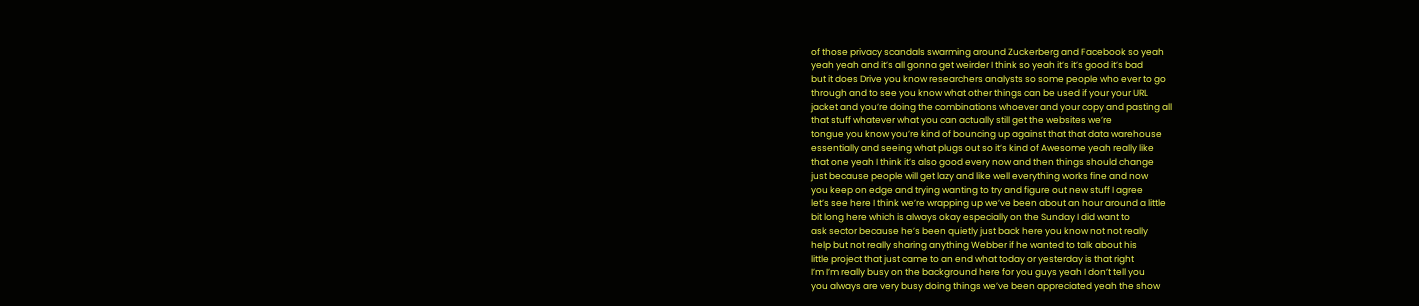of those privacy scandals swarming around Zuckerberg and Facebook so yeah
yeah yeah and it’s all gonna get weirder I think so yeah it’s it’s good it’s bad
but it does Drive you know researchers analysts so some people who ever to go
through and to see you know what other things can be used if your your URL
jacket and you’re doing the combinations whoever and your copy and pasting all
that stuff whatever what you can actually still get the websites we’re
tongue you know you’re kind of bouncing up against that that data warehouse
essentially and seeing what plugs out so it’s kind of Awesome yeah really like
that one yeah I think it’s also good every now and then things should change
just because people will get lazy and like well everything works fine and now
you keep on edge and trying wanting to try and figure out new stuff I agree
let’s see here I think we’re wrapping up we’ve been about an hour around a little
bit long here which is always okay especially on the Sunday I did want to
ask sector because he’s been quietly just back here you know not not really
help but not really sharing anything Webber if he wanted to talk about his
little project that just came to an end what today or yesterday is that right
I’m I’m really busy on the background here for you guys yeah I don’t tell you
you always are very busy doing things we’ve been appreciated yeah the show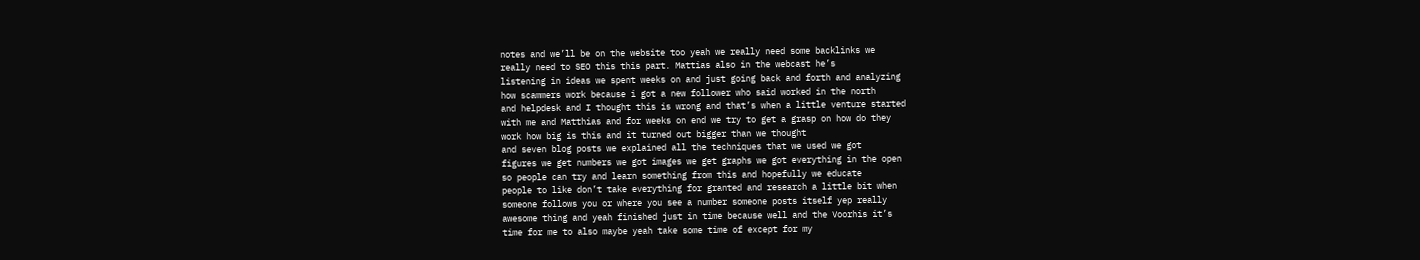notes and we’ll be on the website too yeah we really need some backlinks we
really need to SEO this this part. Mattias also in the webcast he’s
listening in ideas we spent weeks on and just going back and forth and analyzing
how scammers work because i got a new follower who said worked in the north
and helpdesk and I thought this is wrong and that’s when a little venture started
with me and Matthias and for weeks on end we try to get a grasp on how do they
work how big is this and it turned out bigger than we thought
and seven blog posts we explained all the techniques that we used we got
figures we get numbers we got images we get graphs we got everything in the open
so people can try and learn something from this and hopefully we educate
people to like don’t take everything for granted and research a little bit when
someone follows you or where you see a number someone posts itself yep really
awesome thing and yeah finished just in time because well and the Voorhis it’s
time for me to also maybe yeah take some time of except for my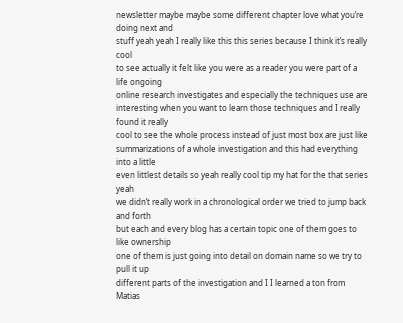newsletter maybe maybe some different chapter love what you’re doing next and
stuff yeah yeah I really like this this series because I think it’s really cool
to see actually it felt like you were as a reader you were part of a life ongoing
online research investigates and especially the techniques use are
interesting when you want to learn those techniques and I really found it really
cool to see the whole process instead of just most box are just like
summarizations of a whole investigation and this had everything into a little
even littlest details so yeah really cool tip my hat for the that series yeah
we didn’t really work in a chronological order we tried to jump back and forth
but each and every blog has a certain topic one of them goes to like ownership
one of them is just going into detail on domain name so we try to pull it up
different parts of the investigation and I I learned a ton from Matias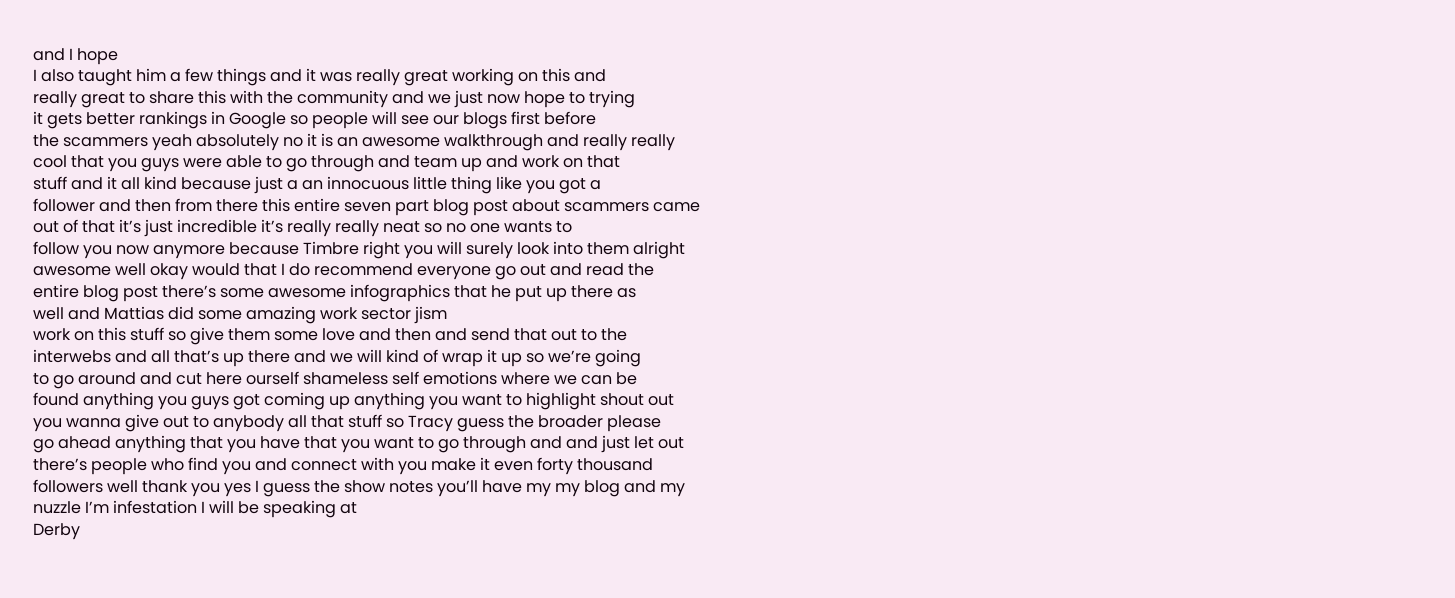and I hope
I also taught him a few things and it was really great working on this and
really great to share this with the community and we just now hope to trying
it gets better rankings in Google so people will see our blogs first before
the scammers yeah absolutely no it is an awesome walkthrough and really really
cool that you guys were able to go through and team up and work on that
stuff and it all kind because just a an innocuous little thing like you got a
follower and then from there this entire seven part blog post about scammers came
out of that it’s just incredible it’s really really neat so no one wants to
follow you now anymore because Timbre right you will surely look into them alright
awesome well okay would that I do recommend everyone go out and read the
entire blog post there’s some awesome infographics that he put up there as
well and Mattias did some amazing work sector jism
work on this stuff so give them some love and then and send that out to the
interwebs and all that’s up there and we will kind of wrap it up so we’re going
to go around and cut here ourself shameless self emotions where we can be
found anything you guys got coming up anything you want to highlight shout out
you wanna give out to anybody all that stuff so Tracy guess the broader please
go ahead anything that you have that you want to go through and and just let out
there’s people who find you and connect with you make it even forty thousand
followers well thank you yes I guess the show notes you’ll have my my blog and my
nuzzle I’m infestation I will be speaking at
Derby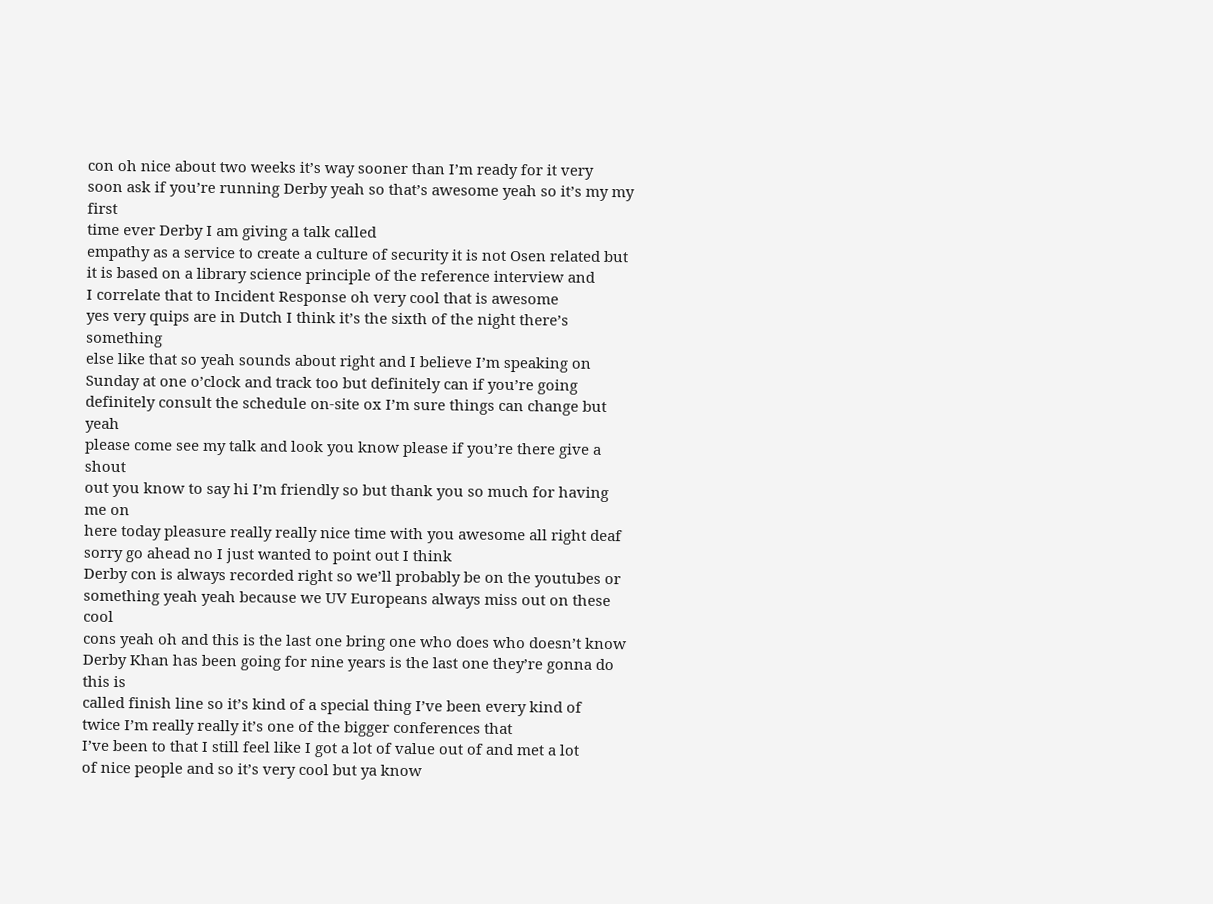con oh nice about two weeks it’s way sooner than I’m ready for it very
soon ask if you’re running Derby yeah so that’s awesome yeah so it’s my my first
time ever Derby I am giving a talk called
empathy as a service to create a culture of security it is not Osen related but
it is based on a library science principle of the reference interview and
I correlate that to Incident Response oh very cool that is awesome
yes very quips are in Dutch I think it’s the sixth of the night there’s something
else like that so yeah sounds about right and I believe I’m speaking on
Sunday at one o’clock and track too but definitely can if you’re going
definitely consult the schedule on-site ox I’m sure things can change but yeah
please come see my talk and look you know please if you’re there give a shout
out you know to say hi I’m friendly so but thank you so much for having me on
here today pleasure really really nice time with you awesome all right deaf
sorry go ahead no I just wanted to point out I think
Derby con is always recorded right so we’ll probably be on the youtubes or
something yeah yeah because we UV Europeans always miss out on these cool
cons yeah oh and this is the last one bring one who does who doesn’t know
Derby Khan has been going for nine years is the last one they’re gonna do this is
called finish line so it’s kind of a special thing I’ve been every kind of
twice I’m really really it’s one of the bigger conferences that
I’ve been to that I still feel like I got a lot of value out of and met a lot
of nice people and so it’s very cool but ya know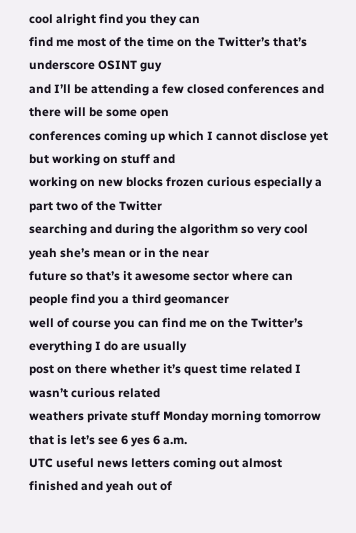cool alright find you they can
find me most of the time on the Twitter’s that’s underscore OSINT guy
and I’ll be attending a few closed conferences and there will be some open
conferences coming up which I cannot disclose yet but working on stuff and
working on new blocks frozen curious especially a part two of the Twitter
searching and during the algorithm so very cool yeah she’s mean or in the near
future so that’s it awesome sector where can people find you a third geomancer
well of course you can find me on the Twitter’s everything I do are usually
post on there whether it’s quest time related I wasn’t curious related
weathers private stuff Monday morning tomorrow that is let’s see 6 yes 6 a.m.
UTC useful news letters coming out almost finished and yeah out of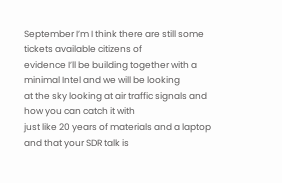September I’m I think there are still some tickets available citizens of
evidence I’ll be building together with a minimal Intel and we will be looking
at the sky looking at air traffic signals and how you can catch it with
just like 20 years of materials and a laptop and that your SDR talk is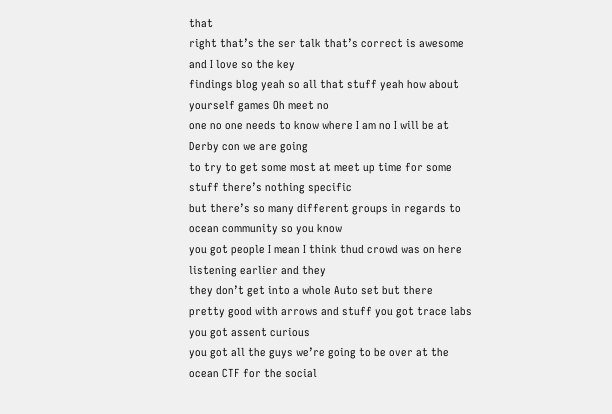that
right that’s the ser talk that’s correct is awesome and I love so the key
findings blog yeah so all that stuff yeah how about yourself games Oh meet no
one no one needs to know where I am no I will be at Derby con we are going
to try to get some most at meet up time for some stuff there’s nothing specific
but there’s so many different groups in regards to ocean community so you know
you got people I mean I think thud crowd was on here listening earlier and they
they don’t get into a whole Auto set but there
pretty good with arrows and stuff you got trace labs you got assent curious
you got all the guys we’re going to be over at the ocean CTF for the social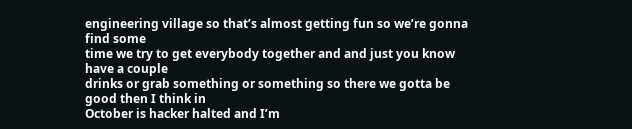engineering village so that’s almost getting fun so we’re gonna find some
time we try to get everybody together and and just you know have a couple
drinks or grab something or something so there we gotta be good then I think in
October is hacker halted and I’m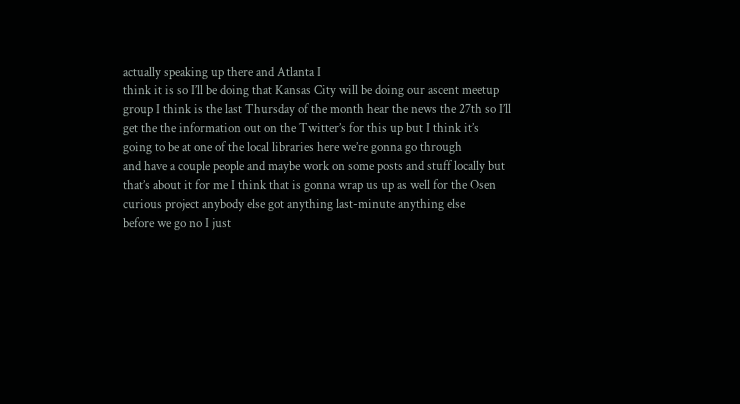actually speaking up there and Atlanta I
think it is so I’ll be doing that Kansas City will be doing our ascent meetup
group I think is the last Thursday of the month hear the news the 27th so I’ll
get the the information out on the Twitter’s for this up but I think it’s
going to be at one of the local libraries here we’re gonna go through
and have a couple people and maybe work on some posts and stuff locally but
that’s about it for me I think that is gonna wrap us up as well for the Osen
curious project anybody else got anything last-minute anything else
before we go no I just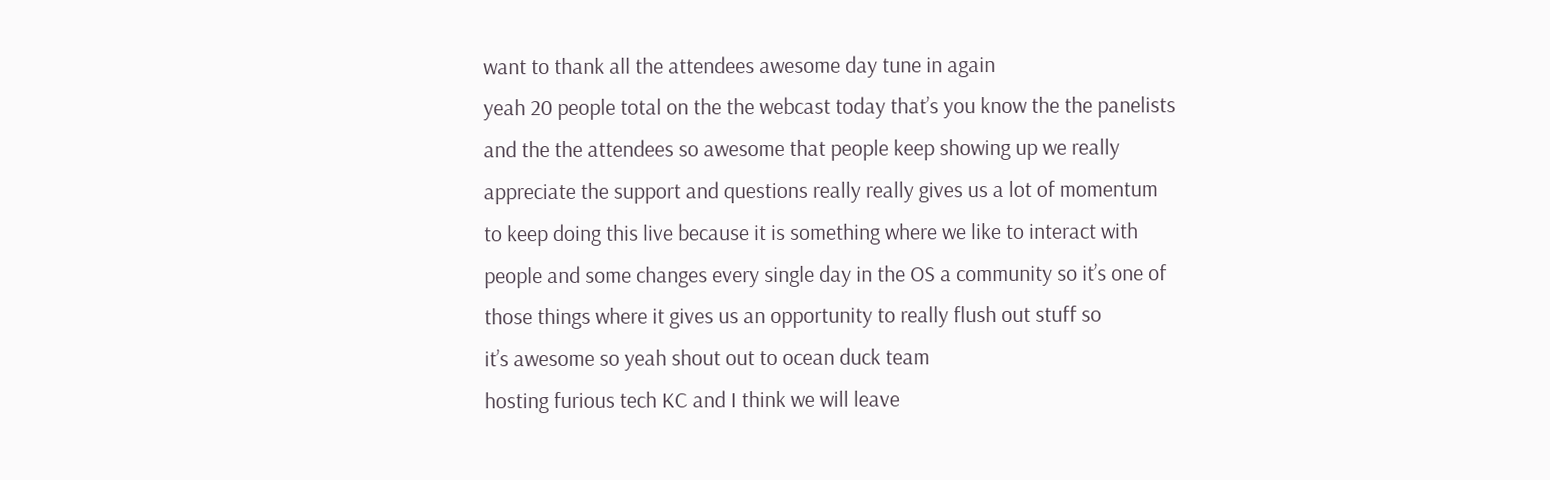want to thank all the attendees awesome day tune in again
yeah 20 people total on the the webcast today that’s you know the the panelists
and the the attendees so awesome that people keep showing up we really
appreciate the support and questions really really gives us a lot of momentum
to keep doing this live because it is something where we like to interact with
people and some changes every single day in the OS a community so it’s one of
those things where it gives us an opportunity to really flush out stuff so
it’s awesome so yeah shout out to ocean duck team
hosting furious tech KC and I think we will leave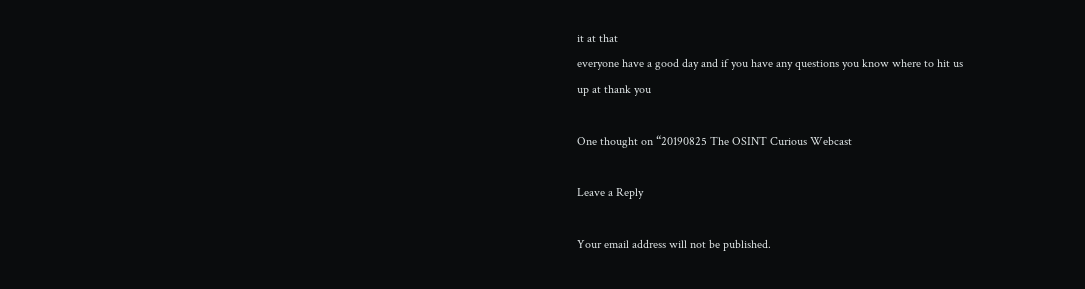it at that
everyone have a good day and if you have any questions you know where to hit us
up at thank you

One thought on “20190825 The OSINT Curious Webcast

Leave a Reply

Your email address will not be published.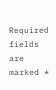Required fields are marked *